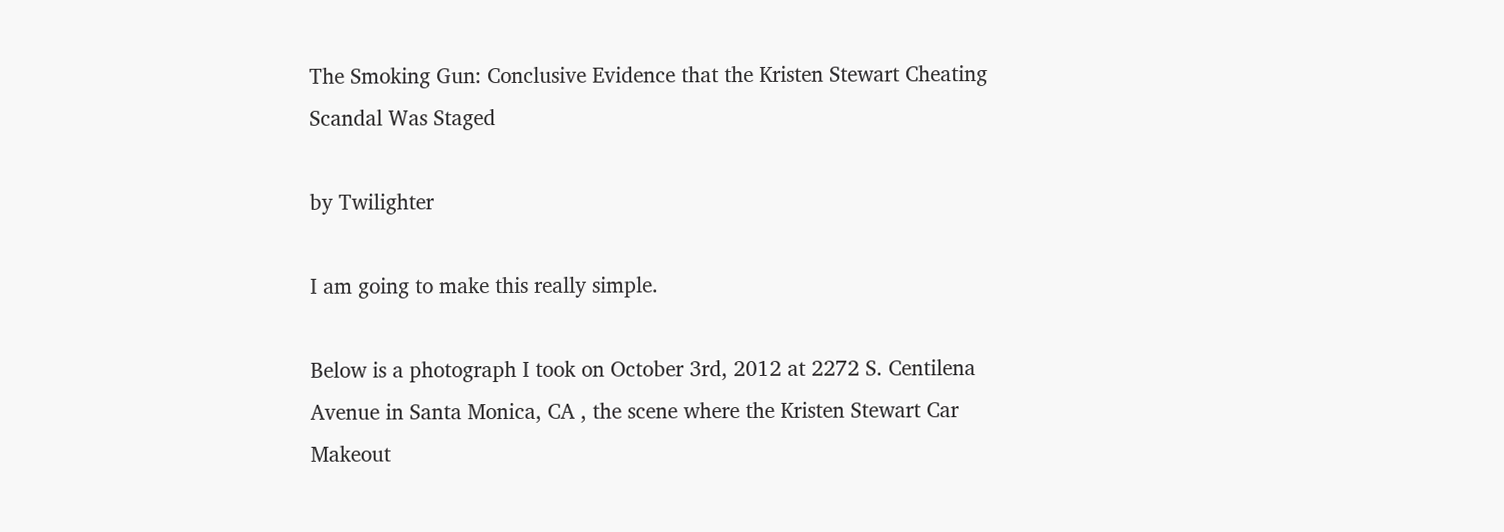The Smoking Gun: Conclusive Evidence that the Kristen Stewart Cheating Scandal Was Staged

by Twilighter

I am going to make this really simple.

Below is a photograph I took on October 3rd, 2012 at 2272 S. Centilena Avenue in Santa Monica, CA , the scene where the Kristen Stewart Car Makeout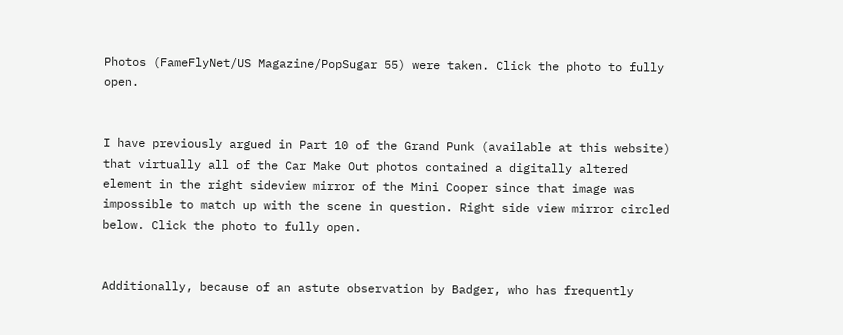Photos (FameFlyNet/US Magazine/PopSugar 55) were taken. Click the photo to fully open.


I have previously argued in Part 10 of the Grand Punk (available at this website) that virtually all of the Car Make Out photos contained a digitally altered element in the right sideview mirror of the Mini Cooper since that image was impossible to match up with the scene in question. Right side view mirror circled below. Click the photo to fully open.


Additionally, because of an astute observation by Badger, who has frequently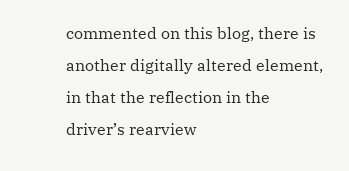commented on this blog, there is another digitally altered element, in that the reflection in the  driver’s rearview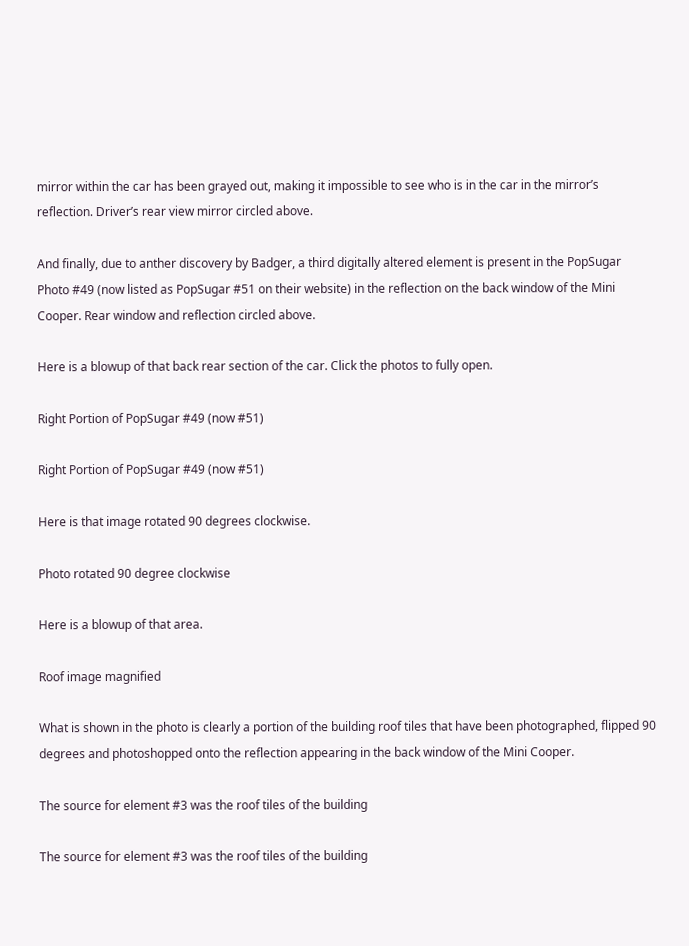mirror within the car has been grayed out, making it impossible to see who is in the car in the mirror’s reflection. Driver’s rear view mirror circled above.

And finally, due to anther discovery by Badger, a third digitally altered element is present in the PopSugar Photo #49 (now listed as PopSugar #51 on their website) in the reflection on the back window of the Mini Cooper. Rear window and reflection circled above.

Here is a blowup of that back rear section of the car. Click the photos to fully open.

Right Portion of PopSugar #49 (now #51)

Right Portion of PopSugar #49 (now #51)

Here is that image rotated 90 degrees clockwise.

Photo rotated 90 degree clockwise

Here is a blowup of that area.

Roof image magnified

What is shown in the photo is clearly a portion of the building roof tiles that have been photographed, flipped 90 degrees and photoshopped onto the reflection appearing in the back window of the Mini Cooper.

The source for element #3 was the roof tiles of the building

The source for element #3 was the roof tiles of the building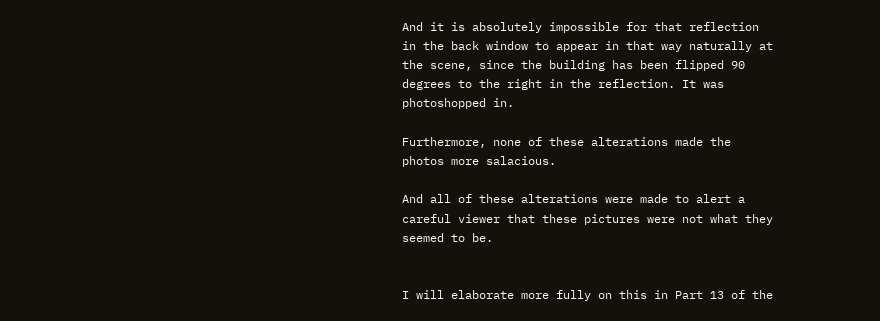And it is absolutely impossible for that reflection in the back window to appear in that way naturally at the scene, since the building has been flipped 90 degrees to the right in the reflection. It was photoshopped in.

Furthermore, none of these alterations made the photos more salacious.

And all of these alterations were made to alert a careful viewer that these pictures were not what they seemed to be.


I will elaborate more fully on this in Part 13 of the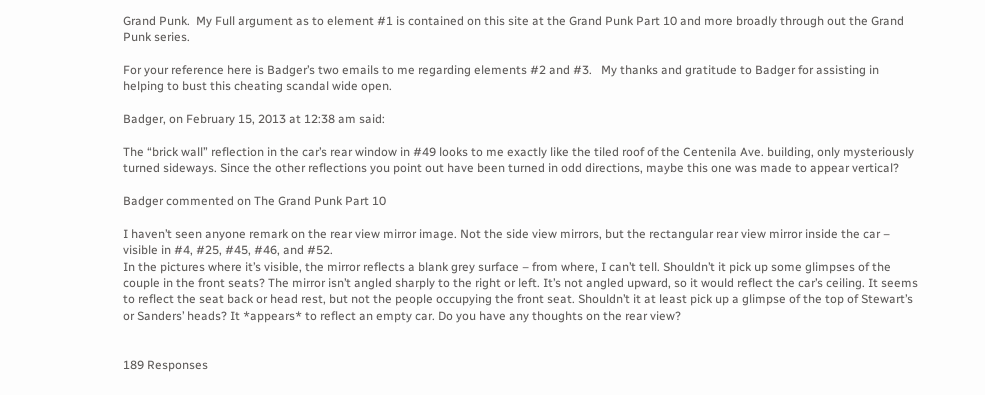Grand Punk.  My Full argument as to element #1 is contained on this site at the Grand Punk Part 10 and more broadly through out the Grand Punk series.

For your reference here is Badger’s two emails to me regarding elements #2 and #3.   My thanks and gratitude to Badger for assisting in helping to bust this cheating scandal wide open.

Badger, on February 15, 2013 at 12:38 am said:

The “brick wall” reflection in the car’s rear window in #49 looks to me exactly like the tiled roof of the Centenila Ave. building, only mysteriously turned sideways. Since the other reflections you point out have been turned in odd directions, maybe this one was made to appear vertical?

Badger commented on The Grand Punk Part 10

I haven’t seen anyone remark on the rear view mirror image. Not the side view mirrors, but the rectangular rear view mirror inside the car – visible in #4, #25, #45, #46, and #52.
In the pictures where it’s visible, the mirror reflects a blank grey surface – from where, I can’t tell. Shouldn’t it pick up some glimpses of the couple in the front seats? The mirror isn’t angled sharply to the right or left. It’s not angled upward, so it would reflect the car’s ceiling. It seems to reflect the seat back or head rest, but not the people occupying the front seat. Shouldn’t it at least pick up a glimpse of the top of Stewart’s or Sanders’ heads? It *appears* to reflect an empty car. Do you have any thoughts on the rear view?


189 Responses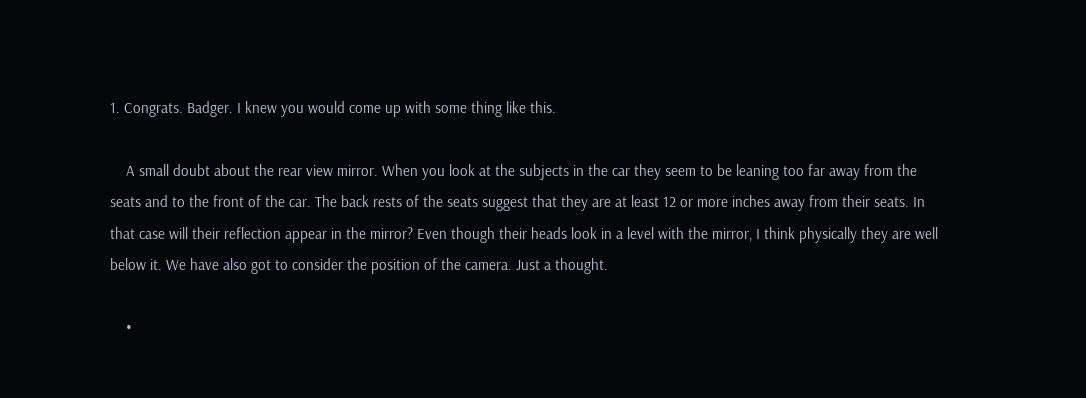1. Congrats. Badger. I knew you would come up with some thing like this.

    A small doubt about the rear view mirror. When you look at the subjects in the car they seem to be leaning too far away from the seats and to the front of the car. The back rests of the seats suggest that they are at least 12 or more inches away from their seats. In that case will their reflection appear in the mirror? Even though their heads look in a level with the mirror, I think physically they are well below it. We have also got to consider the position of the camera. Just a thought.

    •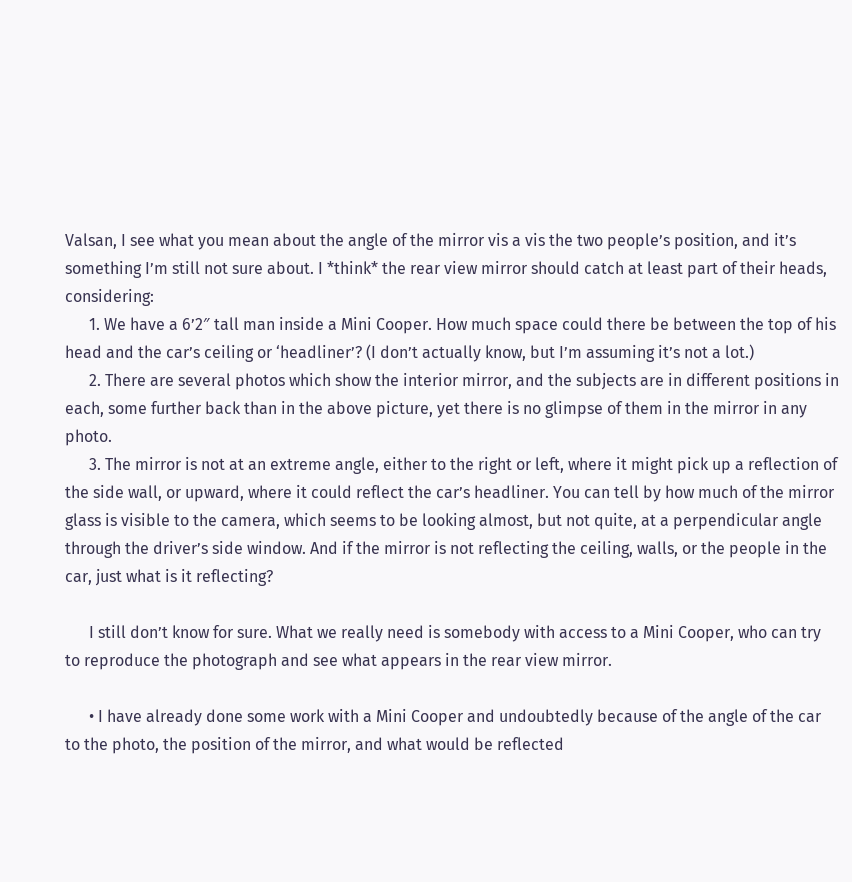Valsan, I see what you mean about the angle of the mirror vis a vis the two people’s position, and it’s something I’m still not sure about. I *think* the rear view mirror should catch at least part of their heads, considering:
      1. We have a 6’2″ tall man inside a Mini Cooper. How much space could there be between the top of his head and the car’s ceiling or ‘headliner’? (I don’t actually know, but I’m assuming it’s not a lot.)
      2. There are several photos which show the interior mirror, and the subjects are in different positions in each, some further back than in the above picture, yet there is no glimpse of them in the mirror in any photo.
      3. The mirror is not at an extreme angle, either to the right or left, where it might pick up a reflection of the side wall, or upward, where it could reflect the car’s headliner. You can tell by how much of the mirror glass is visible to the camera, which seems to be looking almost, but not quite, at a perpendicular angle through the driver’s side window. And if the mirror is not reflecting the ceiling, walls, or the people in the car, just what is it reflecting?

      I still don’t know for sure. What we really need is somebody with access to a Mini Cooper, who can try to reproduce the photograph and see what appears in the rear view mirror.

      • I have already done some work with a Mini Cooper and undoubtedly because of the angle of the car to the photo, the position of the mirror, and what would be reflected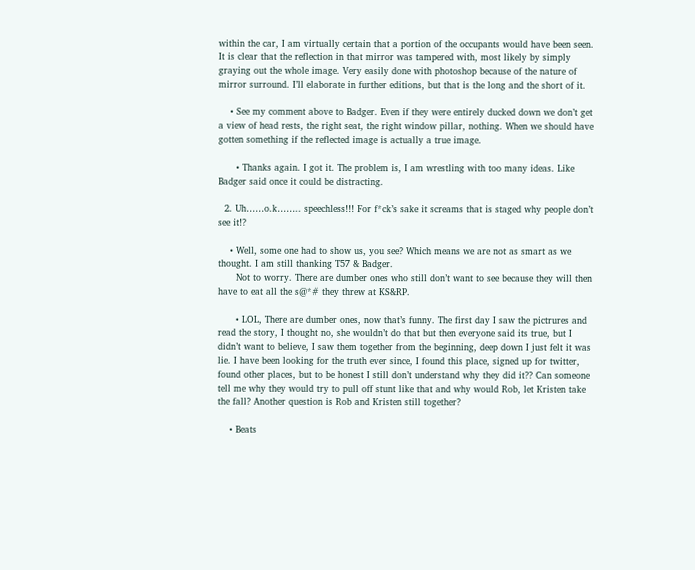within the car, I am virtually certain that a portion of the occupants would have been seen. It is clear that the reflection in that mirror was tampered with, most likely by simply graying out the whole image. Very easily done with photoshop because of the nature of mirror surround. I’ll elaborate in further editions, but that is the long and the short of it.

    • See my comment above to Badger. Even if they were entirely ducked down we don’t get a view of head rests, the right seat, the right window pillar, nothing. When we should have gotten something if the reflected image is actually a true image.

      • Thanks again. I got it. The problem is, I am wrestling with too many ideas. Like Badger said once it could be distracting.

  2. Uh……o.k…….. speechless!!! For f*ck’s sake it screams that is staged why people don’t see it!?

    • Well, some one had to show us, you see? Which means we are not as smart as we thought. I am still thanking T57 & Badger.
      Not to worry. There are dumber ones who still don’t want to see because they will then have to eat all the s@*# they threw at KS&RP.

      • LOL, There are dumber ones, now that’s funny. The first day I saw the pictrures and read the story, I thought no, she wouldn’t do that but then everyone said its true, but I didn’t want to believe, I saw them together from the beginning, deep down I just felt it was lie. I have been looking for the truth ever since, I found this place, signed up for twitter, found other places, but to be honest I still don’t understand why they did it?? Can someone tell me why they would try to pull off stunt like that and why would Rob, let Kristen take the fall? Another question is Rob and Kristen still together?

    • Beats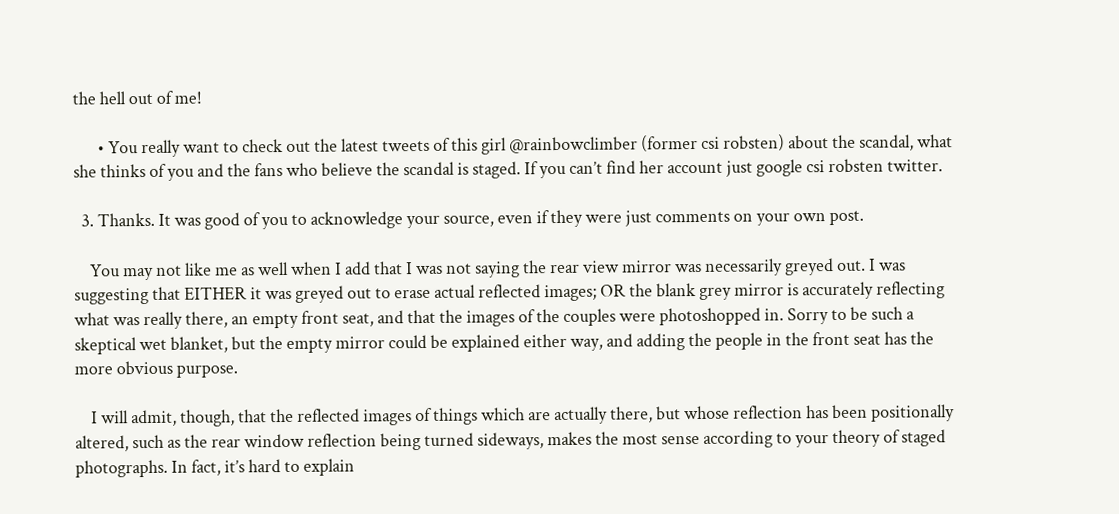the hell out of me!

      • You really want to check out the latest tweets of this girl @rainbowclimber (former csi robsten) about the scandal, what she thinks of you and the fans who believe the scandal is staged. If you can’t find her account just google csi robsten twitter.

  3. Thanks. It was good of you to acknowledge your source, even if they were just comments on your own post.

    You may not like me as well when I add that I was not saying the rear view mirror was necessarily greyed out. I was suggesting that EITHER it was greyed out to erase actual reflected images; OR the blank grey mirror is accurately reflecting what was really there, an empty front seat, and that the images of the couples were photoshopped in. Sorry to be such a skeptical wet blanket, but the empty mirror could be explained either way, and adding the people in the front seat has the more obvious purpose.

    I will admit, though, that the reflected images of things which are actually there, but whose reflection has been positionally altered, such as the rear window reflection being turned sideways, makes the most sense according to your theory of staged photographs. In fact, it’s hard to explain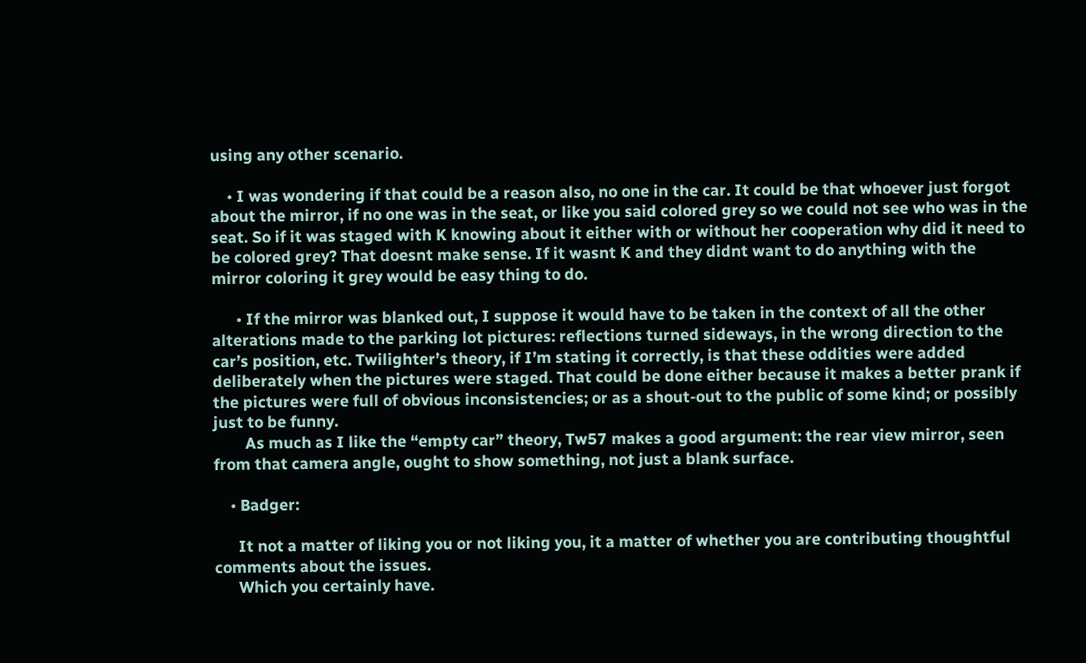using any other scenario.

    • I was wondering if that could be a reason also, no one in the car. It could be that whoever just forgot about the mirror, if no one was in the seat, or like you said colored grey so we could not see who was in the seat. So if it was staged with K knowing about it either with or without her cooperation why did it need to be colored grey? That doesnt make sense. If it wasnt K and they didnt want to do anything with the mirror coloring it grey would be easy thing to do.

      • If the mirror was blanked out, I suppose it would have to be taken in the context of all the other alterations made to the parking lot pictures: reflections turned sideways, in the wrong direction to the car’s position, etc. Twilighter’s theory, if I’m stating it correctly, is that these oddities were added deliberately when the pictures were staged. That could be done either because it makes a better prank if the pictures were full of obvious inconsistencies; or as a shout-out to the public of some kind; or possibly just to be funny.
        As much as I like the “empty car” theory, Tw57 makes a good argument: the rear view mirror, seen from that camera angle, ought to show something, not just a blank surface.

    • Badger:

      It not a matter of liking you or not liking you, it a matter of whether you are contributing thoughtful comments about the issues.
      Which you certainly have.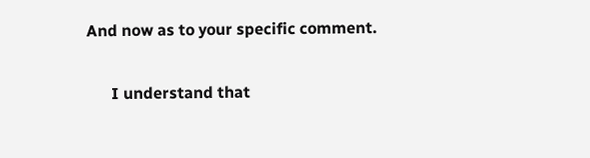And now as to your specific comment.

      I understand that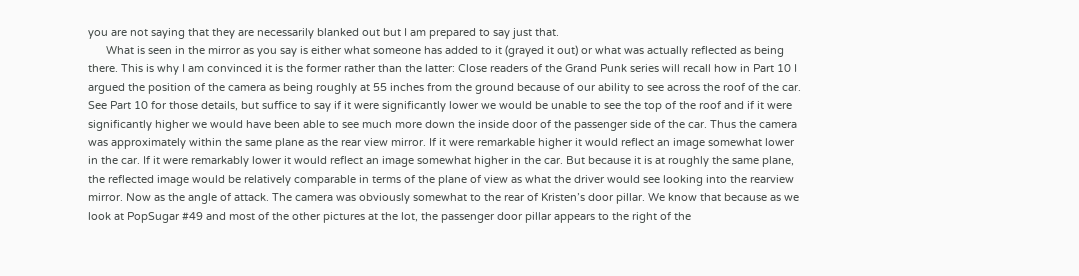you are not saying that they are necessarily blanked out but I am prepared to say just that.
      What is seen in the mirror as you say is either what someone has added to it (grayed it out) or what was actually reflected as being there. This is why I am convinced it is the former rather than the latter: Close readers of the Grand Punk series will recall how in Part 10 I argued the position of the camera as being roughly at 55 inches from the ground because of our ability to see across the roof of the car. See Part 10 for those details, but suffice to say if it were significantly lower we would be unable to see the top of the roof and if it were significantly higher we would have been able to see much more down the inside door of the passenger side of the car. Thus the camera was approximately within the same plane as the rear view mirror. If it were remarkable higher it would reflect an image somewhat lower in the car. If it were remarkably lower it would reflect an image somewhat higher in the car. But because it is at roughly the same plane, the reflected image would be relatively comparable in terms of the plane of view as what the driver would see looking into the rearview mirror. Now as the angle of attack. The camera was obviously somewhat to the rear of Kristen’s door pillar. We know that because as we look at PopSugar #49 and most of the other pictures at the lot, the passenger door pillar appears to the right of the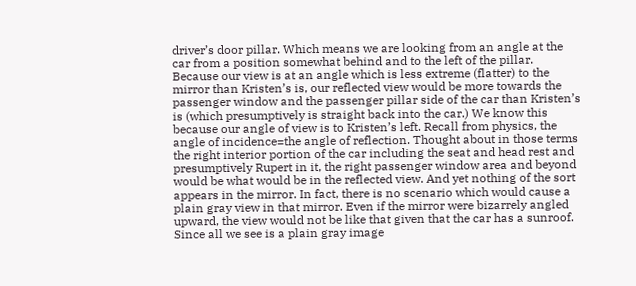driver’s door pillar. Which means we are looking from an angle at the car from a position somewhat behind and to the left of the pillar. Because our view is at an angle which is less extreme (flatter) to the mirror than Kristen’s is, our reflected view would be more towards the passenger window and the passenger pillar side of the car than Kristen’s is (which presumptively is straight back into the car.) We know this because our angle of view is to Kristen’s left. Recall from physics, the angle of incidence=the angle of reflection. Thought about in those terms the right interior portion of the car including the seat and head rest and presumptively Rupert in it, the right passenger window area and beyond would be what would be in the reflected view. And yet nothing of the sort appears in the mirror. In fact, there is no scenario which would cause a plain gray view in that mirror. Even if the mirror were bizarrely angled upward, the view would not be like that given that the car has a sunroof. Since all we see is a plain gray image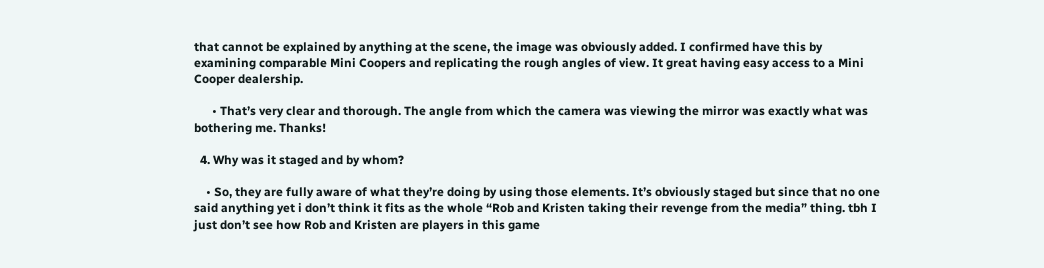that cannot be explained by anything at the scene, the image was obviously added. I confirmed have this by examining comparable Mini Coopers and replicating the rough angles of view. It great having easy access to a Mini Cooper dealership.

      • That’s very clear and thorough. The angle from which the camera was viewing the mirror was exactly what was bothering me. Thanks!

  4. Why was it staged and by whom?

    • So, they are fully aware of what they’re doing by using those elements. It’s obviously staged but since that no one said anything yet i don’t think it fits as the whole “Rob and Kristen taking their revenge from the media” thing. tbh I just don’t see how Rob and Kristen are players in this game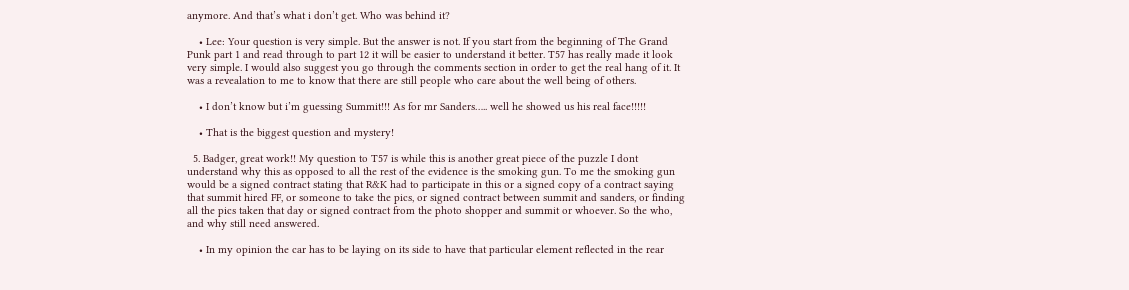anymore. And that’s what i don’t get. Who was behind it?

    • Lee: Your question is very simple. But the answer is not. If you start from the beginning of The Grand Punk part 1 and read through to part 12 it will be easier to understand it better. T57 has really made it look very simple. I would also suggest you go through the comments section in order to get the real hang of it. It was a revealation to me to know that there are still people who care about the well being of others.

    • I don’t know but i’m guessing Summit!!! As for mr Sanders….. well he showed us his real face!!!!!

    • That is the biggest question and mystery!

  5. Badger, great work!! My question to T57 is while this is another great piece of the puzzle I dont understand why this as opposed to all the rest of the evidence is the smoking gun. To me the smoking gun would be a signed contract stating that R&K had to participate in this or a signed copy of a contract saying that summit hired FF, or someone to take the pics, or signed contract between summit and sanders, or finding all the pics taken that day or signed contract from the photo shopper and summit or whoever. So the who, and why still need answered.

    • In my opinion the car has to be laying on its side to have that particular element reflected in the rear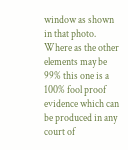window as shown in that photo. Where as the other elements may be 99% this one is a 100% fool proof evidence which can be produced in any court of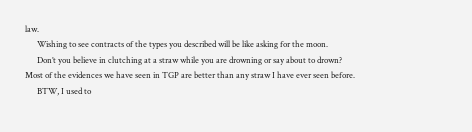law.
      Wishing to see contracts of the types you described will be like asking for the moon.
      Don’t you believe in clutching at a straw while you are drowning or say about to drown? Most of the evidences we have seen in TGP are better than any straw I have ever seen before.
      BTW, I used to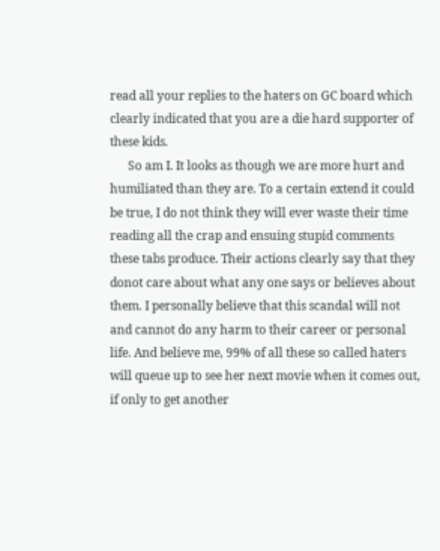read all your replies to the haters on GC board which clearly indicated that you are a die hard supporter of these kids.
      So am I. It looks as though we are more hurt and humiliated than they are. To a certain extend it could be true, I do not think they will ever waste their time reading all the crap and ensuing stupid comments these tabs produce. Their actions clearly say that they donot care about what any one says or believes about them. I personally believe that this scandal will not and cannot do any harm to their career or personal life. And believe me, 99% of all these so called haters will queue up to see her next movie when it comes out, if only to get another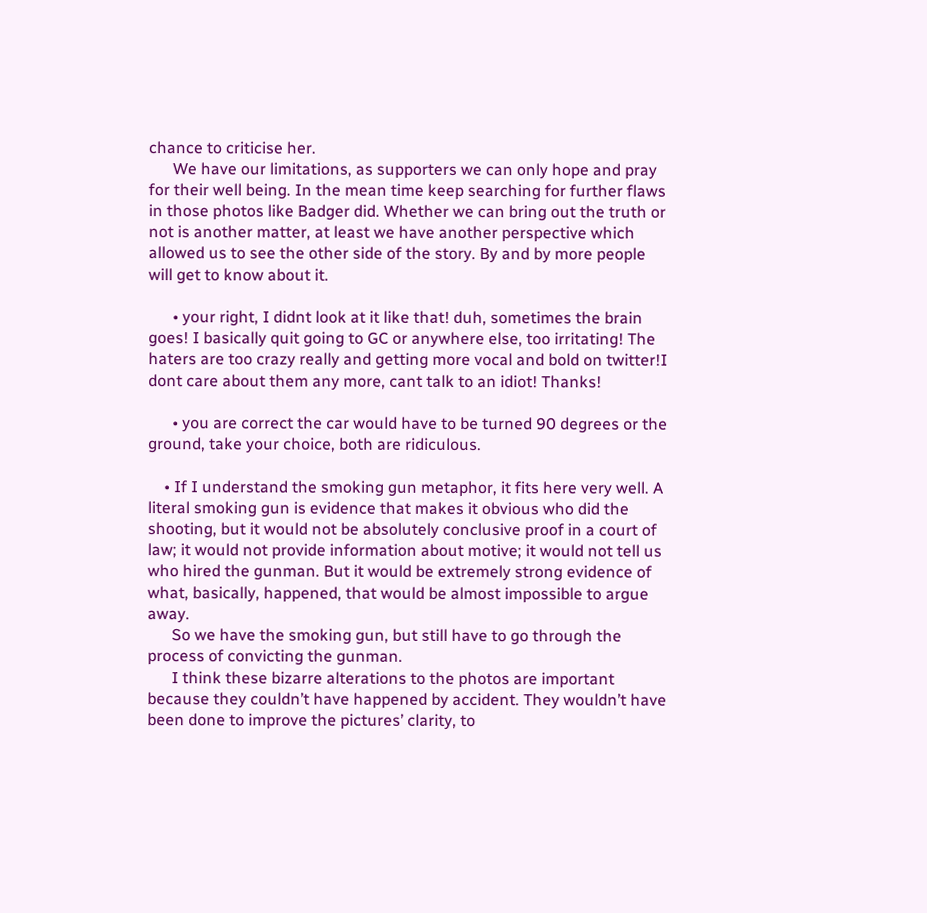chance to criticise her.
      We have our limitations, as supporters we can only hope and pray for their well being. In the mean time keep searching for further flaws in those photos like Badger did. Whether we can bring out the truth or not is another matter, at least we have another perspective which allowed us to see the other side of the story. By and by more people will get to know about it.

      • your right, I didnt look at it like that! duh, sometimes the brain goes! I basically quit going to GC or anywhere else, too irritating! The haters are too crazy really and getting more vocal and bold on twitter!I dont care about them any more, cant talk to an idiot! Thanks!

      • you are correct the car would have to be turned 90 degrees or the ground, take your choice, both are ridiculous.

    • If I understand the smoking gun metaphor, it fits here very well. A literal smoking gun is evidence that makes it obvious who did the shooting, but it would not be absolutely conclusive proof in a court of law; it would not provide information about motive; it would not tell us who hired the gunman. But it would be extremely strong evidence of what, basically, happened, that would be almost impossible to argue away.
      So we have the smoking gun, but still have to go through the process of convicting the gunman.
      I think these bizarre alterations to the photos are important because they couldn’t have happened by accident. They wouldn’t have been done to improve the pictures’ clarity, to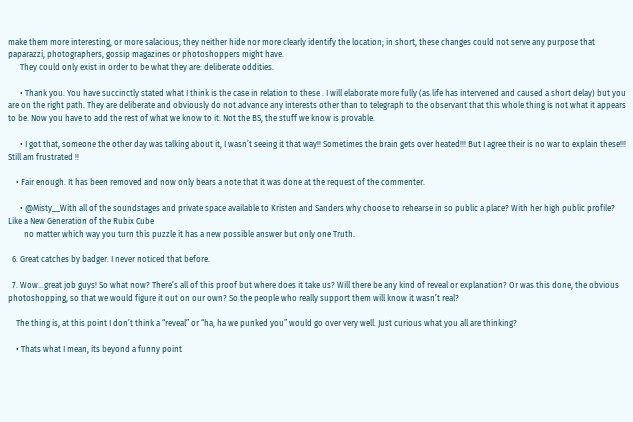make them more interesting, or more salacious; they neither hide nor more clearly identify the location; in short, these changes could not serve any purpose that paparazzi, photographers, gossip magazines or photoshoppers might have.
      They could only exist in order to be what they are: deliberate oddities.

      • Thank you. You have succinctly stated what I think is the case in relation to these . I will elaborate more fully (as life has intervened and caused a short delay) but you are on the right path. They are deliberate and obviously do not advance any interests other than to telegraph to the observant that this whole thing is not what it appears to be. Now you have to add the rest of what we know to it. Not the BS, the stuff we know is provable.

      • I got that, someone the other day was talking about it, I wasn’t seeing it that way!! Sometimes the brain gets over heated!!! But I agree their is no war to explain these!!! Still am frustrated !!

    • Fair enough. It has been removed and now only bears a note that it was done at the request of the commenter.

      • @Misty__With all of the soundstages and private space available to Kristen and Sanders why choose to rehearse in so public a place? With her high public profile? Like a New Generation of the Rubix Cube
        no matter which way you turn this puzzle it has a new possible answer but only one Truth.

  6. Great catches by badger. I never noticed that before.

  7. Wow…great job guys! So what now? There’s all of this proof but where does it take us? Will there be any kind of reveal or explanation? Or was this done, the obvious photoshopping, so that we would figure it out on our own? So the people who really support them will know it wasn’t real?

    The thing is, at this point I don’t think a “reveal” or “ha, ha we punked you” would go over very well. Just curious what you all are thinking?

    • Thats what I mean, its beyond a funny point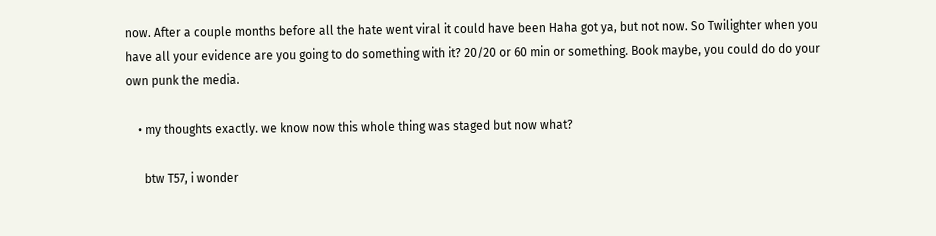now. After a couple months before all the hate went viral it could have been Haha got ya, but not now. So Twilighter when you have all your evidence are you going to do something with it? 20/20 or 60 min or something. Book maybe, you could do do your own punk the media.

    • my thoughts exactly. we know now this whole thing was staged but now what?

      btw T57, i wonder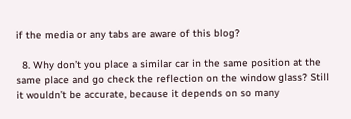if the media or any tabs are aware of this blog?

  8. Why don’t you place a similar car in the same position at the same place and go check the reflection on the window glass? Still it wouldn’t be accurate, because it depends on so many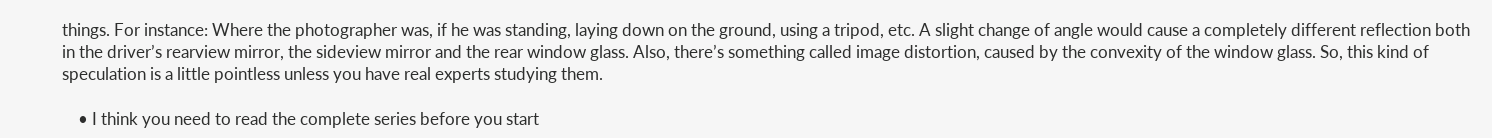things. For instance: Where the photographer was, if he was standing, laying down on the ground, using a tripod, etc. A slight change of angle would cause a completely different reflection both in the driver’s rearview mirror, the sideview mirror and the rear window glass. Also, there’s something called image distortion, caused by the convexity of the window glass. So, this kind of speculation is a little pointless unless you have real experts studying them.

    • I think you need to read the complete series before you start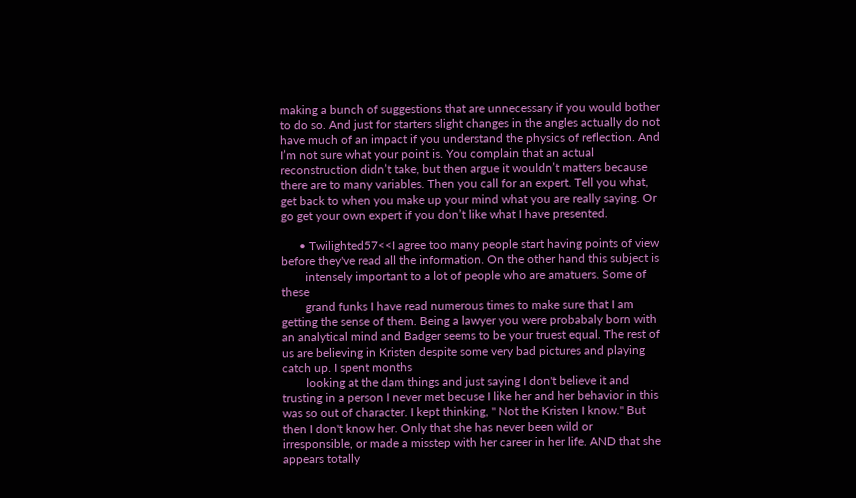making a bunch of suggestions that are unnecessary if you would bother to do so. And just for starters slight changes in the angles actually do not have much of an impact if you understand the physics of reflection. And I’m not sure what your point is. You complain that an actual reconstruction didn’t take, but then argue it wouldn’t matters because there are to many variables. Then you call for an expert. Tell you what, get back to when you make up your mind what you are really saying. Or go get your own expert if you don’t like what I have presented.

      • Twilighted57<<I agree too many people start having points of view before they've read all the information. On the other hand this subject is
        intensely important to a lot of people who are amatuers. Some of these
        grand funks I have read numerous times to make sure that I am getting the sense of them. Being a lawyer you were probabaly born with an analytical mind and Badger seems to be your truest equal. The rest of us are believing in Kristen despite some very bad pictures and playing catch up. I spent months
        looking at the dam things and just saying I don't believe it and trusting in a person I never met becuse I like her and her behavior in this was so out of character. I kept thinking, " Not the Kristen I know." But then I don't know her. Only that she has never been wild or irresponsible, or made a misstep with her career in her life. AND that she appears totally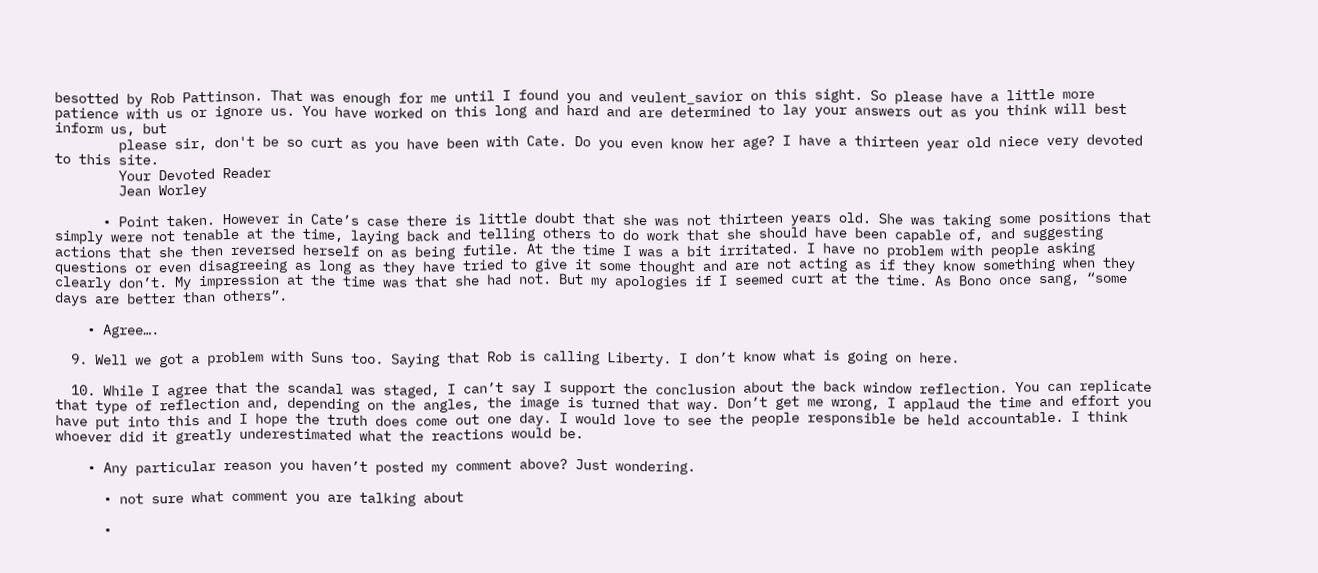besotted by Rob Pattinson. That was enough for me until I found you and veulent_savior on this sight. So please have a little more patience with us or ignore us. You have worked on this long and hard and are determined to lay your answers out as you think will best inform us, but
        please sir, don't be so curt as you have been with Cate. Do you even know her age? I have a thirteen year old niece very devoted to this site.
        Your Devoted Reader
        Jean Worley

      • Point taken. However in Cate’s case there is little doubt that she was not thirteen years old. She was taking some positions that simply were not tenable at the time, laying back and telling others to do work that she should have been capable of, and suggesting actions that she then reversed herself on as being futile. At the time I was a bit irritated. I have no problem with people asking questions or even disagreeing as long as they have tried to give it some thought and are not acting as if they know something when they clearly don’t. My impression at the time was that she had not. But my apologies if I seemed curt at the time. As Bono once sang, “some days are better than others”.

    • Agree….

  9. Well we got a problem with Suns too. Saying that Rob is calling Liberty. I don’t know what is going on here.

  10. While I agree that the scandal was staged, I can’t say I support the conclusion about the back window reflection. You can replicate that type of reflection and, depending on the angles, the image is turned that way. Don’t get me wrong, I applaud the time and effort you have put into this and I hope the truth does come out one day. I would love to see the people responsible be held accountable. I think whoever did it greatly underestimated what the reactions would be.

    • Any particular reason you haven’t posted my comment above? Just wondering.

      • not sure what comment you are talking about

      •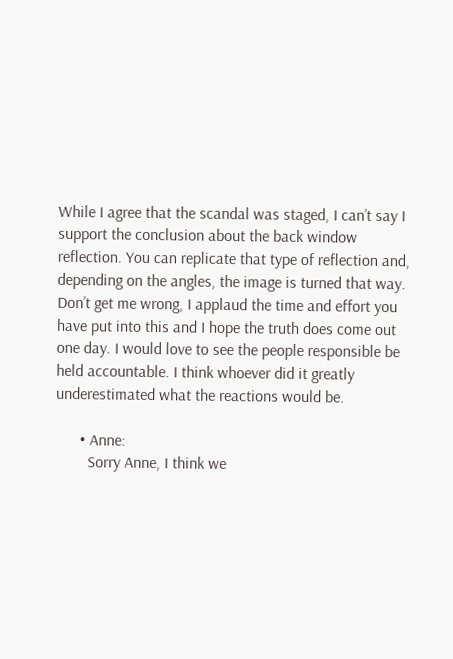While I agree that the scandal was staged, I can’t say I support the conclusion about the back window reflection. You can replicate that type of reflection and, depending on the angles, the image is turned that way. Don’t get me wrong, I applaud the time and effort you have put into this and I hope the truth does come out one day. I would love to see the people responsible be held accountable. I think whoever did it greatly underestimated what the reactions would be.

      • Anne:
        Sorry Anne, I think we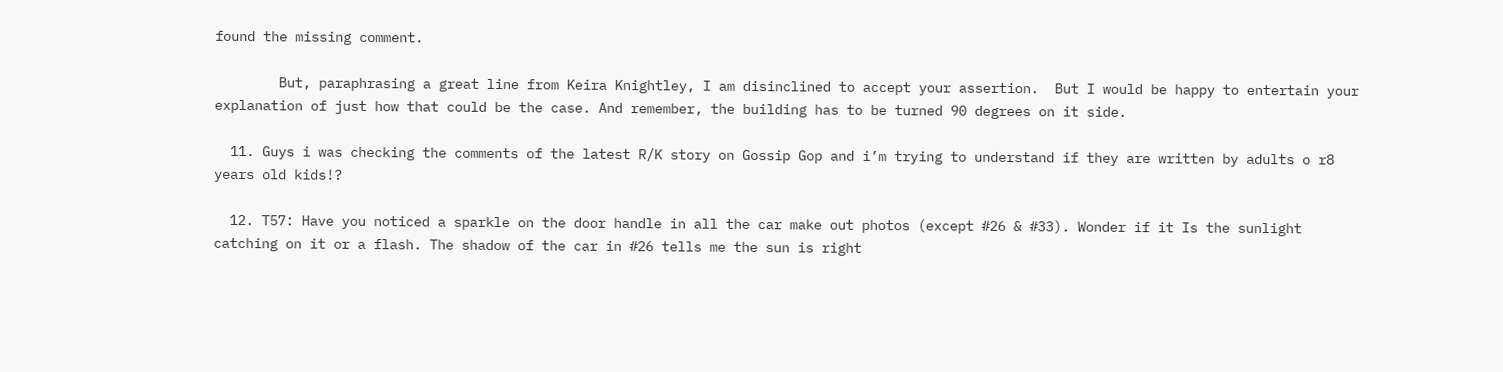found the missing comment.

        But, paraphrasing a great line from Keira Knightley, I am disinclined to accept your assertion.  But I would be happy to entertain your explanation of just how that could be the case. And remember, the building has to be turned 90 degrees on it side.

  11. Guys i was checking the comments of the latest R/K story on Gossip Gop and i’m trying to understand if they are written by adults o r8 years old kids!?

  12. T57: Have you noticed a sparkle on the door handle in all the car make out photos (except #26 & #33). Wonder if it Is the sunlight catching on it or a flash. The shadow of the car in #26 tells me the sun is right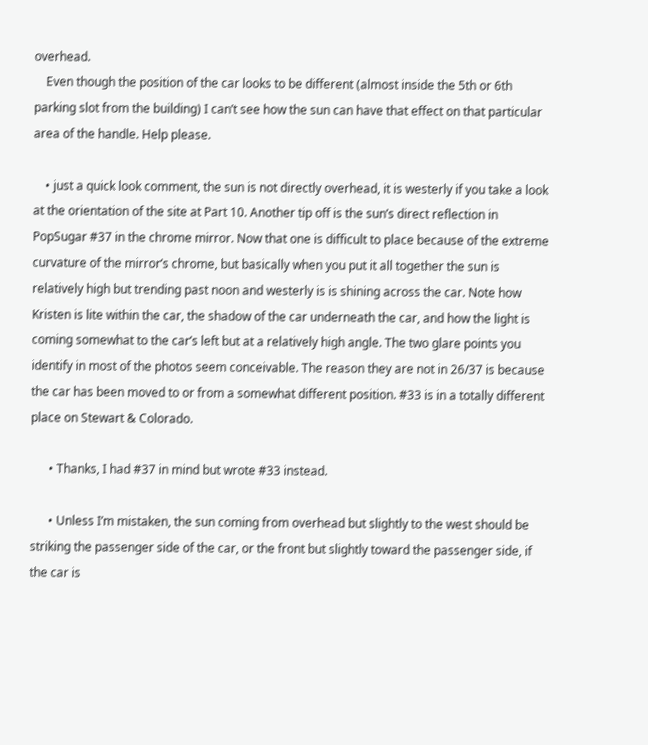overhead.
    Even though the position of the car looks to be different (almost inside the 5th or 6th parking slot from the building) I can’t see how the sun can have that effect on that particular area of the handle. Help please.

    • just a quick look comment, the sun is not directly overhead, it is westerly if you take a look at the orientation of the site at Part 10. Another tip off is the sun’s direct reflection in PopSugar #37 in the chrome mirror. Now that one is difficult to place because of the extreme curvature of the mirror’s chrome, but basically when you put it all together the sun is relatively high but trending past noon and westerly is is shining across the car. Note how Kristen is lite within the car, the shadow of the car underneath the car, and how the light is coming somewhat to the car’s left but at a relatively high angle. The two glare points you identify in most of the photos seem conceivable. The reason they are not in 26/37 is because the car has been moved to or from a somewhat different position. #33 is in a totally different place on Stewart & Colorado.

      • Thanks, I had #37 in mind but wrote #33 instead.

      • Unless I’m mistaken, the sun coming from overhead but slightly to the west should be striking the passenger side of the car, or the front but slightly toward the passenger side, if the car is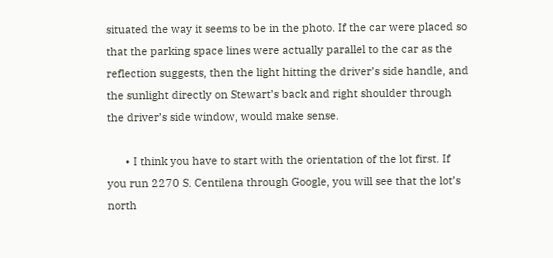situated the way it seems to be in the photo. If the car were placed so that the parking space lines were actually parallel to the car as the reflection suggests, then the light hitting the driver’s side handle, and the sunlight directly on Stewart’s back and right shoulder through the driver’s side window, would make sense.

      • I think you have to start with the orientation of the lot first. If you run 2270 S. Centilena through Google, you will see that the lot’s north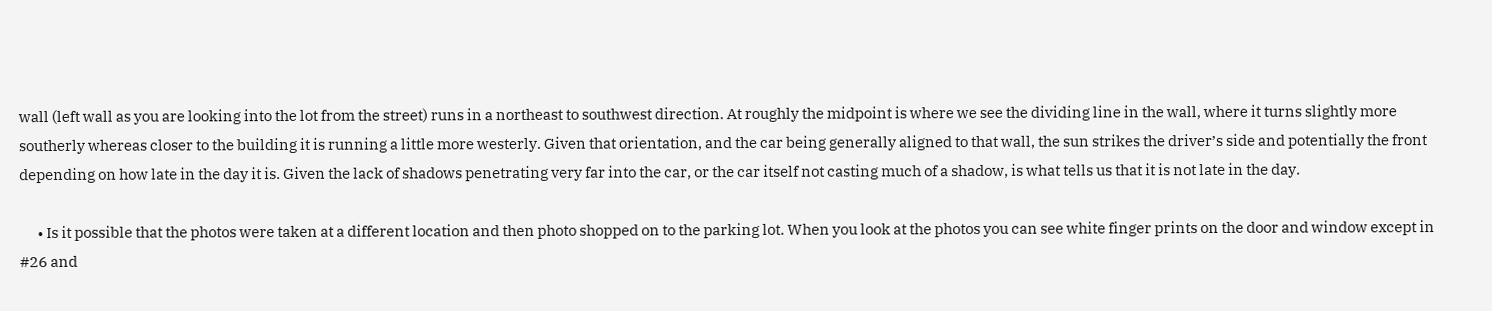wall (left wall as you are looking into the lot from the street) runs in a northeast to southwest direction. At roughly the midpoint is where we see the dividing line in the wall, where it turns slightly more southerly whereas closer to the building it is running a little more westerly. Given that orientation, and the car being generally aligned to that wall, the sun strikes the driver’s side and potentially the front depending on how late in the day it is. Given the lack of shadows penetrating very far into the car, or the car itself not casting much of a shadow, is what tells us that it is not late in the day.

      • Is it possible that the photos were taken at a different location and then photo shopped on to the parking lot. When you look at the photos you can see white finger prints on the door and window except in #26 and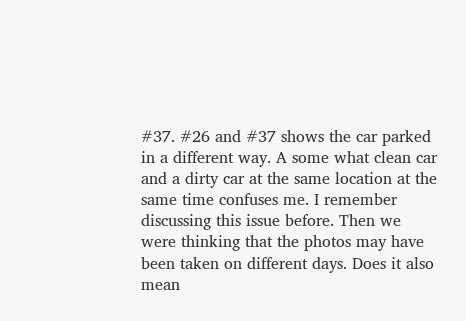#37. #26 and #37 shows the car parked in a different way. A some what clean car and a dirty car at the same location at the same time confuses me. I remember discussing this issue before. Then we were thinking that the photos may have been taken on different days. Does it also mean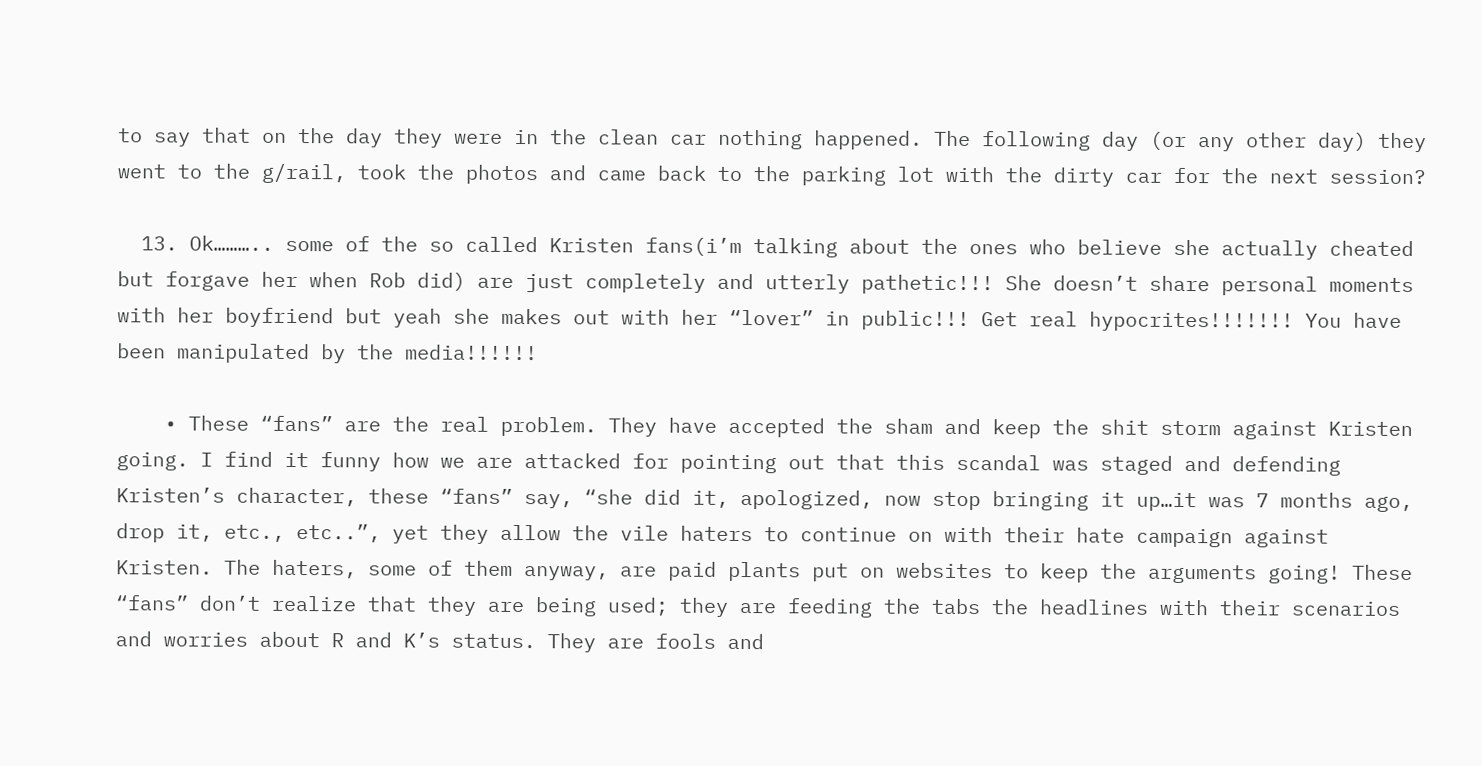to say that on the day they were in the clean car nothing happened. The following day (or any other day) they went to the g/rail, took the photos and came back to the parking lot with the dirty car for the next session?

  13. Ok……….. some of the so called Kristen fans(i’m talking about the ones who believe she actually cheated but forgave her when Rob did) are just completely and utterly pathetic!!! She doesn’t share personal moments with her boyfriend but yeah she makes out with her “lover” in public!!! Get real hypocrites!!!!!!! You have been manipulated by the media!!!!!!

    • These “fans” are the real problem. They have accepted the sham and keep the shit storm against Kristen going. I find it funny how we are attacked for pointing out that this scandal was staged and defending Kristen’s character, these “fans” say, “she did it, apologized, now stop bringing it up…it was 7 months ago, drop it, etc., etc..”, yet they allow the vile haters to continue on with their hate campaign against Kristen. The haters, some of them anyway, are paid plants put on websites to keep the arguments going! These “fans” don’t realize that they are being used; they are feeding the tabs the headlines with their scenarios and worries about R and K’s status. They are fools and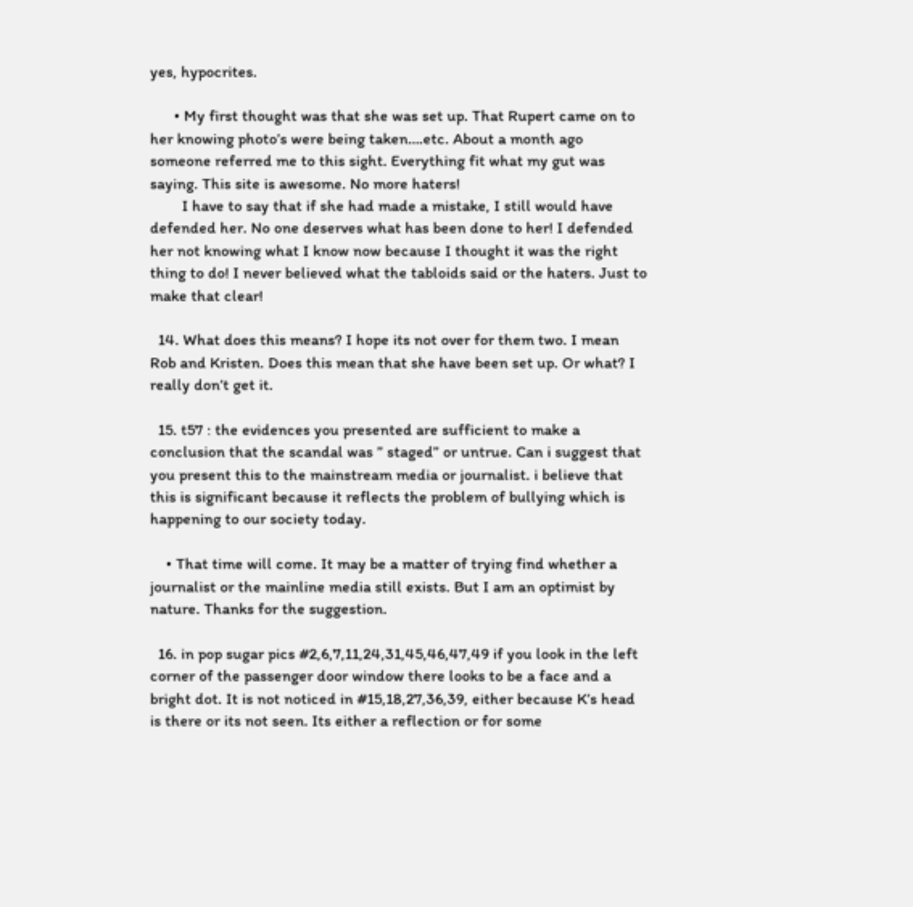yes, hypocrites.

      • My first thought was that she was set up. That Rupert came on to her knowing photo’s were being taken….etc. About a month ago someone referred me to this sight. Everything fit what my gut was saying. This site is awesome. No more haters!
        I have to say that if she had made a mistake, I still would have defended her. No one deserves what has been done to her! I defended her not knowing what I know now because I thought it was the right thing to do! I never believed what the tabloids said or the haters. Just to make that clear!

  14. What does this means? I hope its not over for them two. I mean Rob and Kristen. Does this mean that she have been set up. Or what? I really don’t get it.

  15. t57 : the evidences you presented are sufficient to make a conclusion that the scandal was ” staged” or untrue. Can i suggest that you present this to the mainstream media or journalist. i believe that this is significant because it reflects the problem of bullying which is happening to our society today.

    • That time will come. It may be a matter of trying find whether a journalist or the mainline media still exists. But I am an optimist by nature. Thanks for the suggestion.

  16. in pop sugar pics #2,6,7,11,24,31,45,46,47,49 if you look in the left corner of the passenger door window there looks to be a face and a bright dot. It is not noticed in #15,18,27,36,39, either because K’s head is there or its not seen. Its either a reflection or for some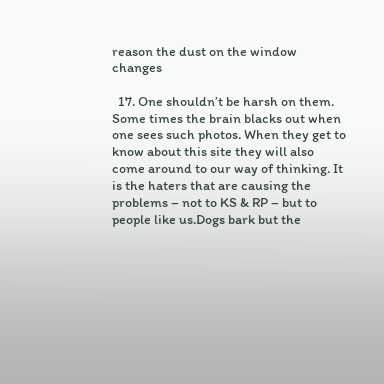reason the dust on the window changes

  17. One shouldn’t be harsh on them. Some times the brain blacks out when one sees such photos. When they get to know about this site they will also come around to our way of thinking. It is the haters that are causing the problems – not to KS & RP – but to people like us.Dogs bark but the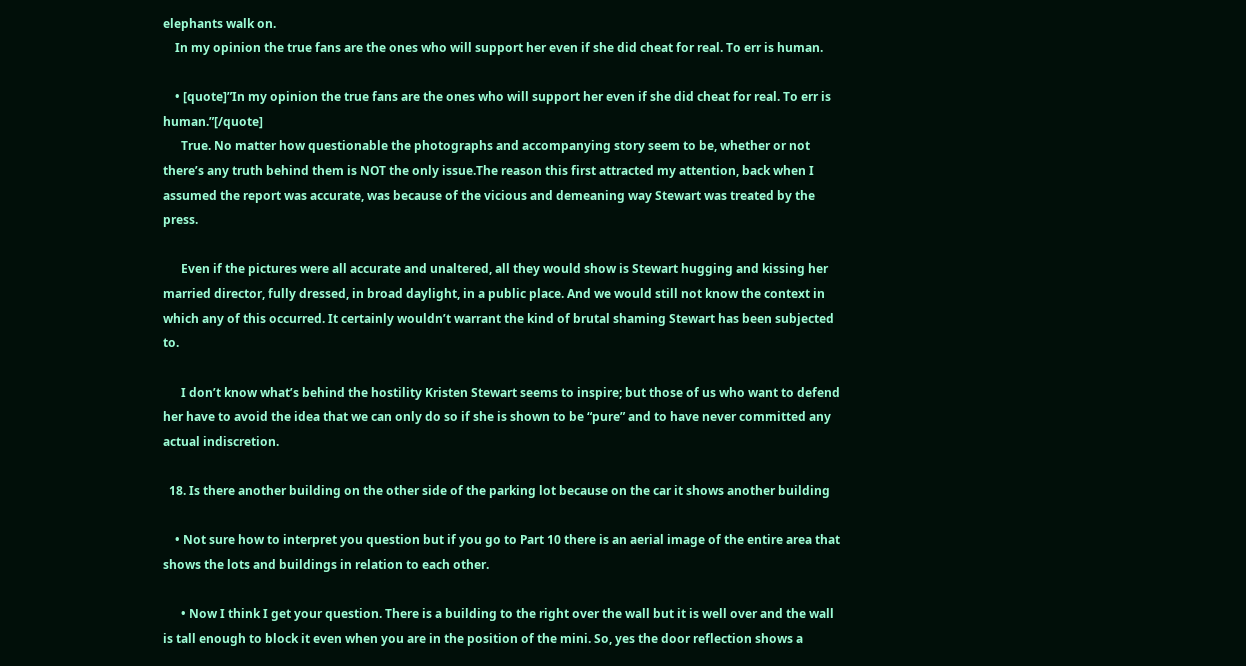elephants walk on.
    In my opinion the true fans are the ones who will support her even if she did cheat for real. To err is human.

    • [quote]”In my opinion the true fans are the ones who will support her even if she did cheat for real. To err is human.”[/quote]
      True. No matter how questionable the photographs and accompanying story seem to be, whether or not there’s any truth behind them is NOT the only issue.The reason this first attracted my attention, back when I assumed the report was accurate, was because of the vicious and demeaning way Stewart was treated by the press.

      Even if the pictures were all accurate and unaltered, all they would show is Stewart hugging and kissing her married director, fully dressed, in broad daylight, in a public place. And we would still not know the context in which any of this occurred. It certainly wouldn’t warrant the kind of brutal shaming Stewart has been subjected to.

      I don’t know what’s behind the hostility Kristen Stewart seems to inspire; but those of us who want to defend her have to avoid the idea that we can only do so if she is shown to be “pure” and to have never committed any actual indiscretion.

  18. Is there another building on the other side of the parking lot because on the car it shows another building

    • Not sure how to interpret you question but if you go to Part 10 there is an aerial image of the entire area that shows the lots and buildings in relation to each other.

      • Now I think I get your question. There is a building to the right over the wall but it is well over and the wall is tall enough to block it even when you are in the position of the mini. So, yes the door reflection shows a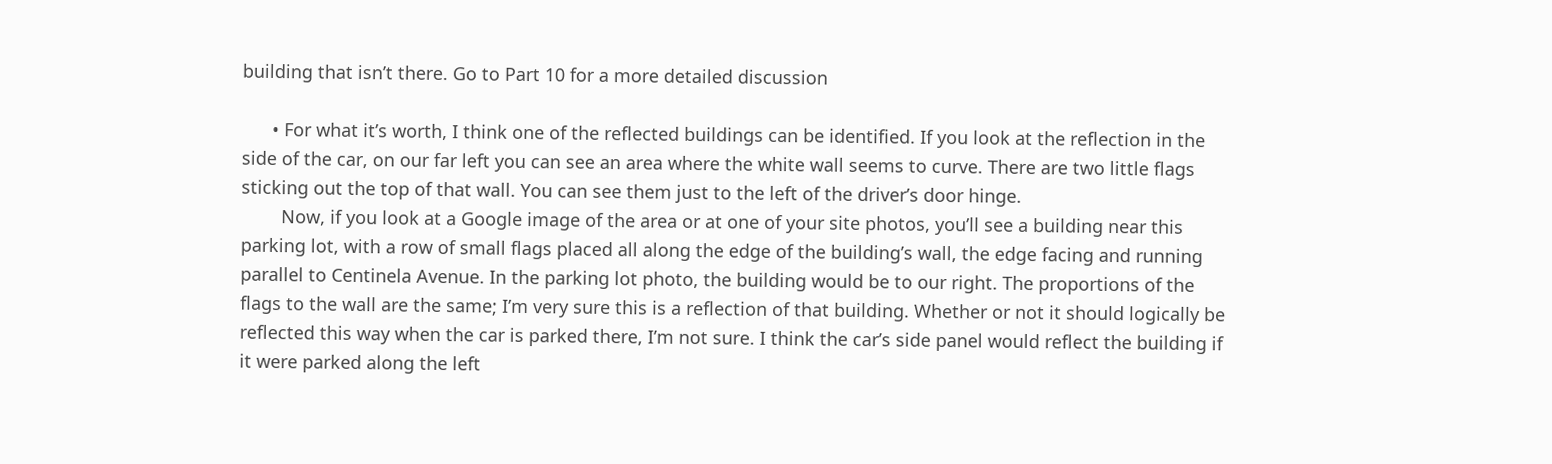building that isn’t there. Go to Part 10 for a more detailed discussion

      • For what it’s worth, I think one of the reflected buildings can be identified. If you look at the reflection in the side of the car, on our far left you can see an area where the white wall seems to curve. There are two little flags sticking out the top of that wall. You can see them just to the left of the driver’s door hinge.
        Now, if you look at a Google image of the area or at one of your site photos, you’ll see a building near this parking lot, with a row of small flags placed all along the edge of the building’s wall, the edge facing and running parallel to Centinela Avenue. In the parking lot photo, the building would be to our right. The proportions of the flags to the wall are the same; I’m very sure this is a reflection of that building. Whether or not it should logically be reflected this way when the car is parked there, I’m not sure. I think the car’s side panel would reflect the building if it were parked along the left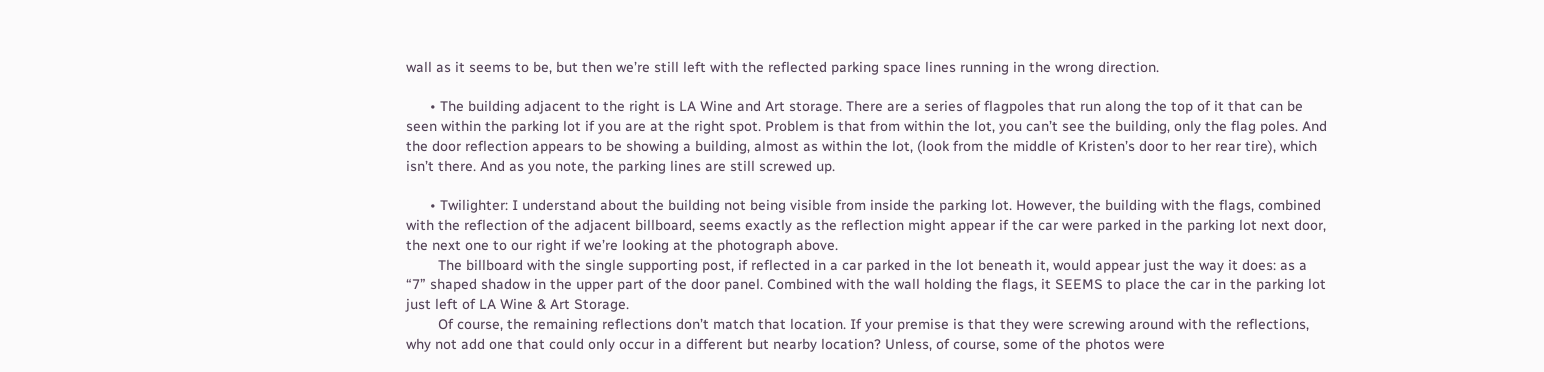wall as it seems to be, but then we’re still left with the reflected parking space lines running in the wrong direction.

      • The building adjacent to the right is LA Wine and Art storage. There are a series of flagpoles that run along the top of it that can be seen within the parking lot if you are at the right spot. Problem is that from within the lot, you can’t see the building, only the flag poles. And the door reflection appears to be showing a building, almost as within the lot, (look from the middle of Kristen’s door to her rear tire), which isn’t there. And as you note, the parking lines are still screwed up.

      • Twilighter: I understand about the building not being visible from inside the parking lot. However, the building with the flags, combined with the reflection of the adjacent billboard, seems exactly as the reflection might appear if the car were parked in the parking lot next door, the next one to our right if we’re looking at the photograph above.
        The billboard with the single supporting post, if reflected in a car parked in the lot beneath it, would appear just the way it does: as a “7” shaped shadow in the upper part of the door panel. Combined with the wall holding the flags, it SEEMS to place the car in the parking lot just left of LA Wine & Art Storage.
        Of course, the remaining reflections don’t match that location. If your premise is that they were screwing around with the reflections, why not add one that could only occur in a different but nearby location? Unless, of course, some of the photos were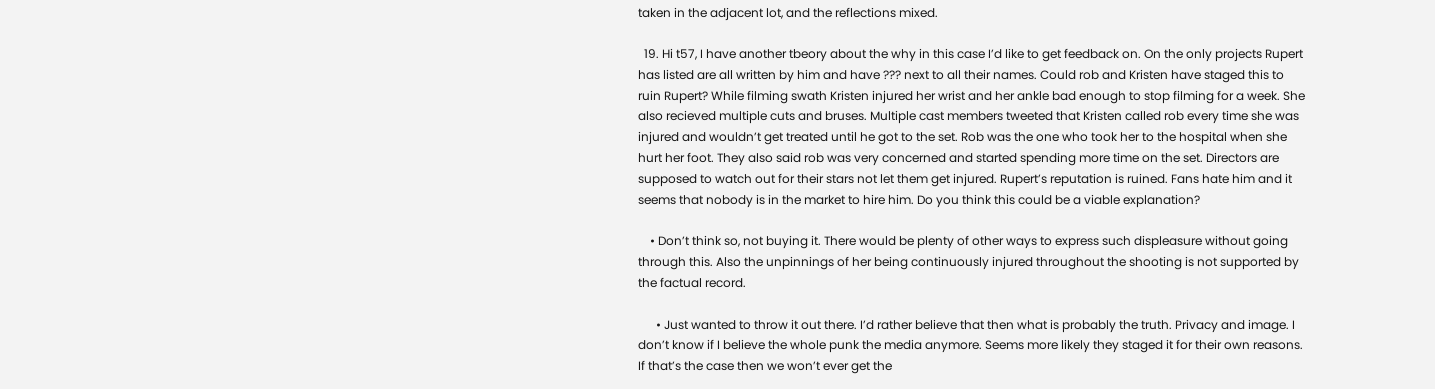taken in the adjacent lot, and the reflections mixed.

  19. Hi t57, I have another tbeory about the why in this case I’d like to get feedback on. On the only projects Rupert has listed are all written by him and have ??? next to all their names. Could rob and Kristen have staged this to ruin Rupert? While filming swath Kristen injured her wrist and her ankle bad enough to stop filming for a week. She also recieved multiple cuts and bruses. Multiple cast members tweeted that Kristen called rob every time she was injured and wouldn’t get treated until he got to the set. Rob was the one who took her to the hospital when she hurt her foot. They also said rob was very concerned and started spending more time on the set. Directors are supposed to watch out for their stars not let them get injured. Rupert’s reputation is ruined. Fans hate him and it seems that nobody is in the market to hire him. Do you think this could be a viable explanation?

    • Don’t think so, not buying it. There would be plenty of other ways to express such displeasure without going through this. Also the unpinnings of her being continuously injured throughout the shooting is not supported by the factual record.

      • Just wanted to throw it out there. I’d rather believe that then what is probably the truth. Privacy and image. I don’t know if I believe the whole punk the media anymore. Seems more likely they staged it for their own reasons. If that’s the case then we won’t ever get the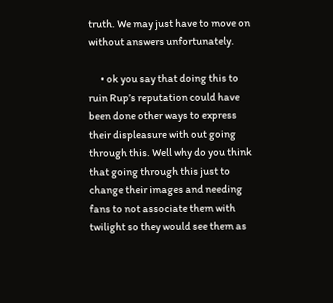truth. We may just have to move on without answers unfortunately.

      • ok you say that doing this to ruin Rup’s reputation could have been done other ways to express their displeasure with out going through this. Well why do you think that going through this just to change their images and needing fans to not associate them with twilight so they would see them as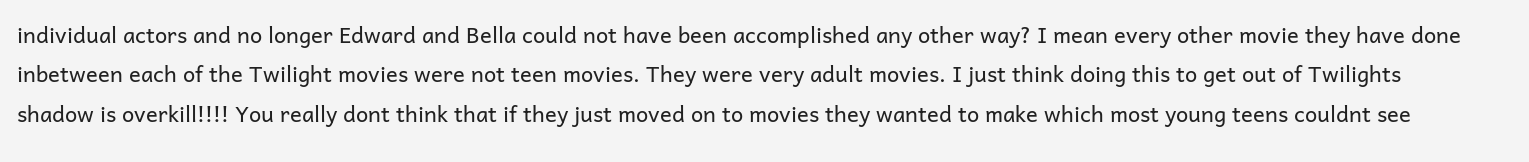individual actors and no longer Edward and Bella could not have been accomplished any other way? I mean every other movie they have done inbetween each of the Twilight movies were not teen movies. They were very adult movies. I just think doing this to get out of Twilights shadow is overkill!!!! You really dont think that if they just moved on to movies they wanted to make which most young teens couldnt see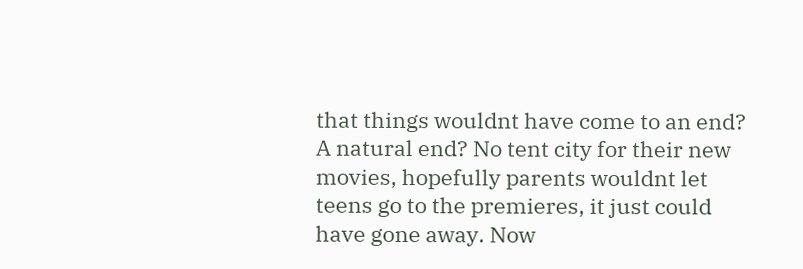that things wouldnt have come to an end? A natural end? No tent city for their new movies, hopefully parents wouldnt let teens go to the premieres, it just could have gone away. Now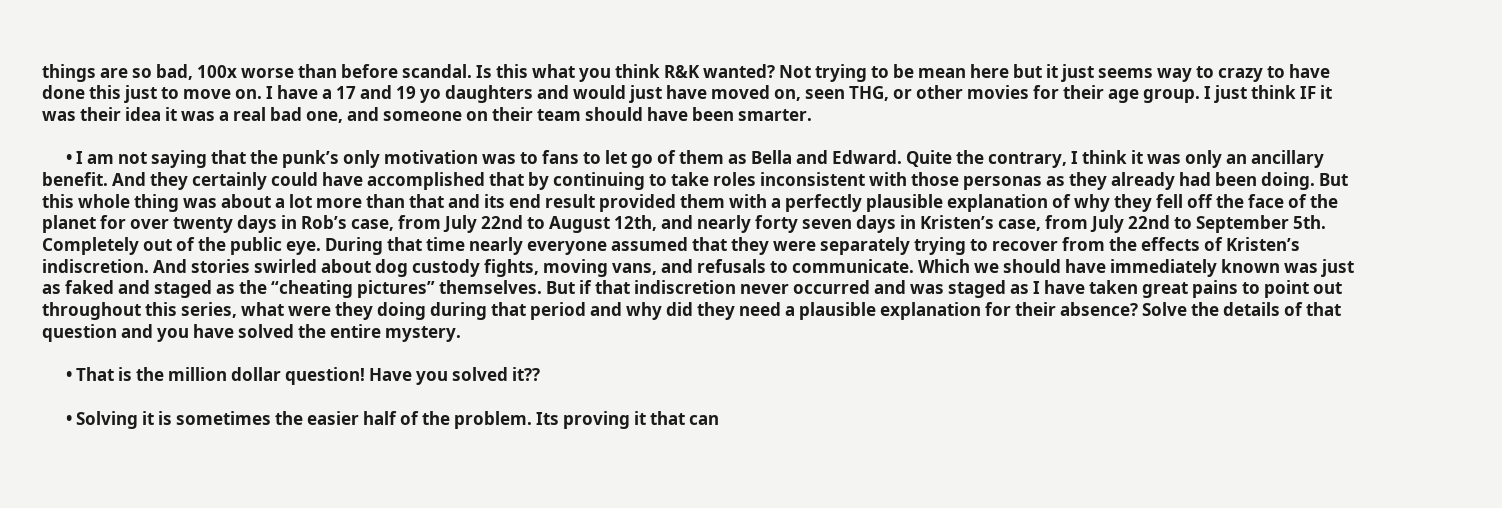things are so bad, 100x worse than before scandal. Is this what you think R&K wanted? Not trying to be mean here but it just seems way to crazy to have done this just to move on. I have a 17 and 19 yo daughters and would just have moved on, seen THG, or other movies for their age group. I just think IF it was their idea it was a real bad one, and someone on their team should have been smarter.

      • I am not saying that the punk’s only motivation was to fans to let go of them as Bella and Edward. Quite the contrary, I think it was only an ancillary benefit. And they certainly could have accomplished that by continuing to take roles inconsistent with those personas as they already had been doing. But this whole thing was about a lot more than that and its end result provided them with a perfectly plausible explanation of why they fell off the face of the planet for over twenty days in Rob’s case, from July 22nd to August 12th, and nearly forty seven days in Kristen’s case, from July 22nd to September 5th. Completely out of the public eye. During that time nearly everyone assumed that they were separately trying to recover from the effects of Kristen’s indiscretion. And stories swirled about dog custody fights, moving vans, and refusals to communicate. Which we should have immediately known was just as faked and staged as the “cheating pictures” themselves. But if that indiscretion never occurred and was staged as I have taken great pains to point out throughout this series, what were they doing during that period and why did they need a plausible explanation for their absence? Solve the details of that question and you have solved the entire mystery.

      • That is the million dollar question! Have you solved it??

      • Solving it is sometimes the easier half of the problem. Its proving it that can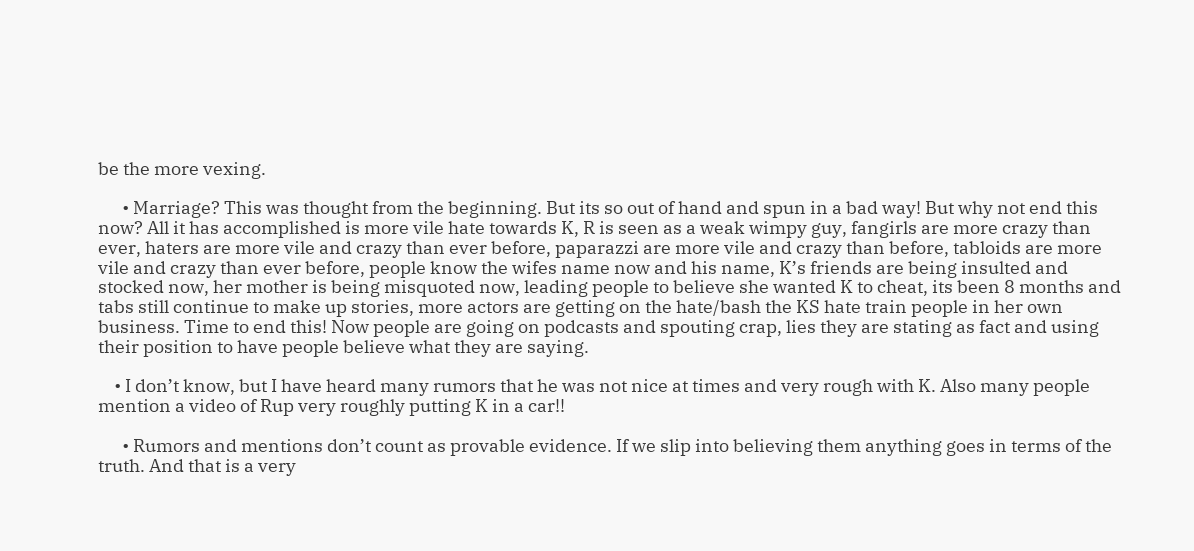be the more vexing.

      • Marriage? This was thought from the beginning. But its so out of hand and spun in a bad way! But why not end this now? All it has accomplished is more vile hate towards K, R is seen as a weak wimpy guy, fangirls are more crazy than ever, haters are more vile and crazy than ever before, paparazzi are more vile and crazy than before, tabloids are more vile and crazy than ever before, people know the wifes name now and his name, K’s friends are being insulted and stocked now, her mother is being misquoted now, leading people to believe she wanted K to cheat, its been 8 months and tabs still continue to make up stories, more actors are getting on the hate/bash the KS hate train people in her own business. Time to end this! Now people are going on podcasts and spouting crap, lies they are stating as fact and using their position to have people believe what they are saying.

    • I don’t know, but I have heard many rumors that he was not nice at times and very rough with K. Also many people mention a video of Rup very roughly putting K in a car!!

      • Rumors and mentions don’t count as provable evidence. If we slip into believing them anything goes in terms of the truth. And that is a very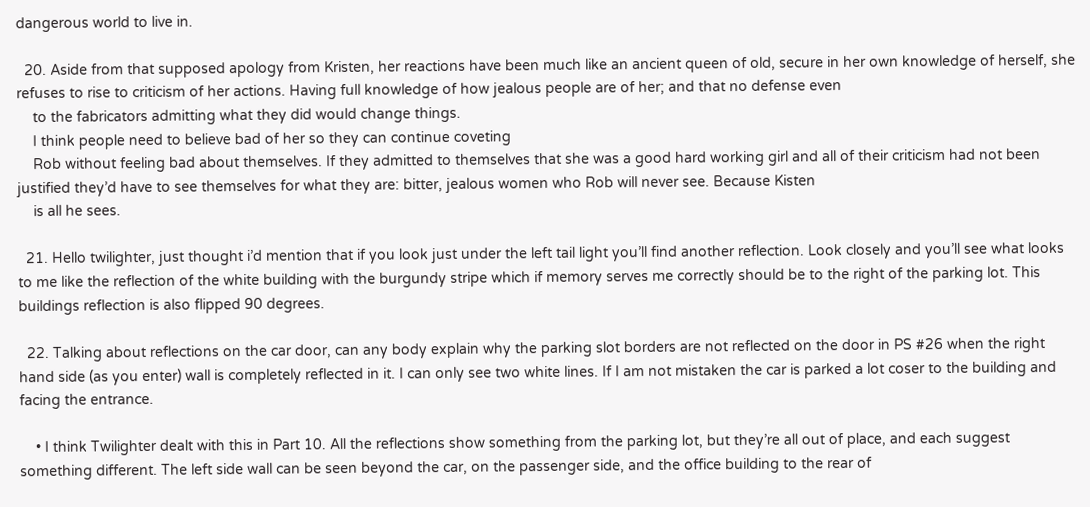dangerous world to live in.

  20. Aside from that supposed apology from Kristen, her reactions have been much like an ancient queen of old, secure in her own knowledge of herself, she refuses to rise to criticism of her actions. Having full knowledge of how jealous people are of her; and that no defense even
    to the fabricators admitting what they did would change things.
    I think people need to believe bad of her so they can continue coveting
    Rob without feeling bad about themselves. If they admitted to themselves that she was a good hard working girl and all of their criticism had not been justified they’d have to see themselves for what they are: bitter, jealous women who Rob will never see. Because Kisten
    is all he sees.

  21. Hello twilighter, just thought i’d mention that if you look just under the left tail light you’ll find another reflection. Look closely and you’ll see what looks to me like the reflection of the white building with the burgundy stripe which if memory serves me correctly should be to the right of the parking lot. This buildings reflection is also flipped 90 degrees.

  22. Talking about reflections on the car door, can any body explain why the parking slot borders are not reflected on the door in PS #26 when the right hand side (as you enter) wall is completely reflected in it. I can only see two white lines. If I am not mistaken the car is parked a lot coser to the building and facing the entrance.

    • I think Twilighter dealt with this in Part 10. All the reflections show something from the parking lot, but they’re all out of place, and each suggest something different. The left side wall can be seen beyond the car, on the passenger side, and the office building to the rear of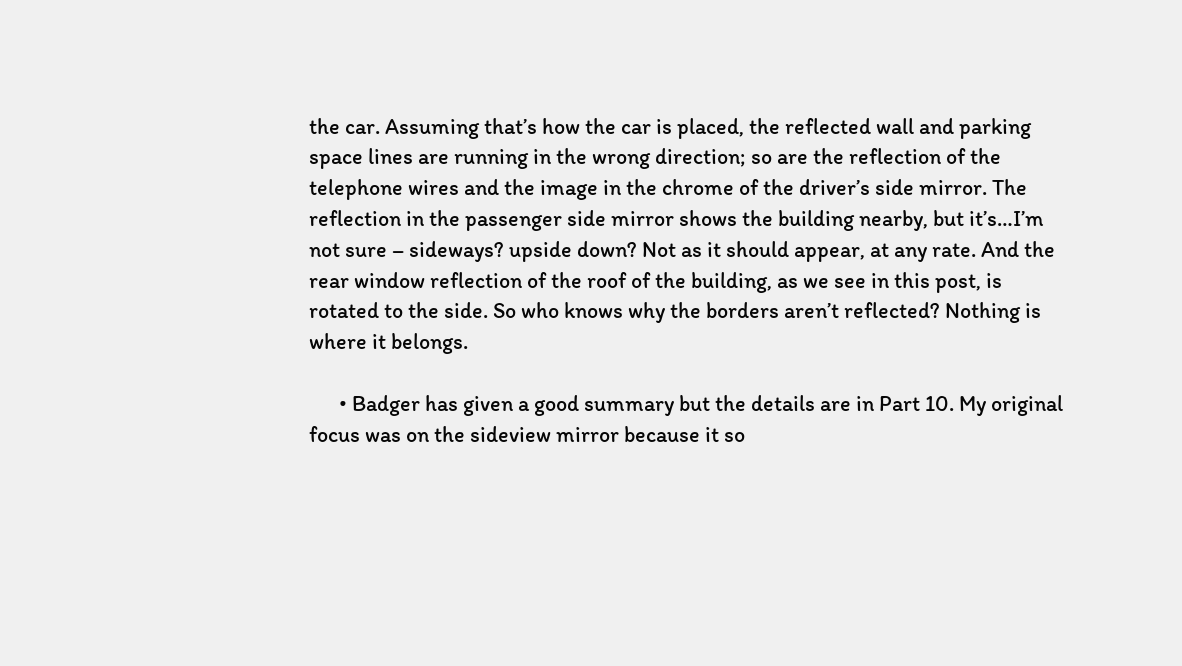the car. Assuming that’s how the car is placed, the reflected wall and parking space lines are running in the wrong direction; so are the reflection of the telephone wires and the image in the chrome of the driver’s side mirror. The reflection in the passenger side mirror shows the building nearby, but it’s…I’m not sure – sideways? upside down? Not as it should appear, at any rate. And the rear window reflection of the roof of the building, as we see in this post, is rotated to the side. So who knows why the borders aren’t reflected? Nothing is where it belongs.

      • Badger has given a good summary but the details are in Part 10. My original focus was on the sideview mirror because it so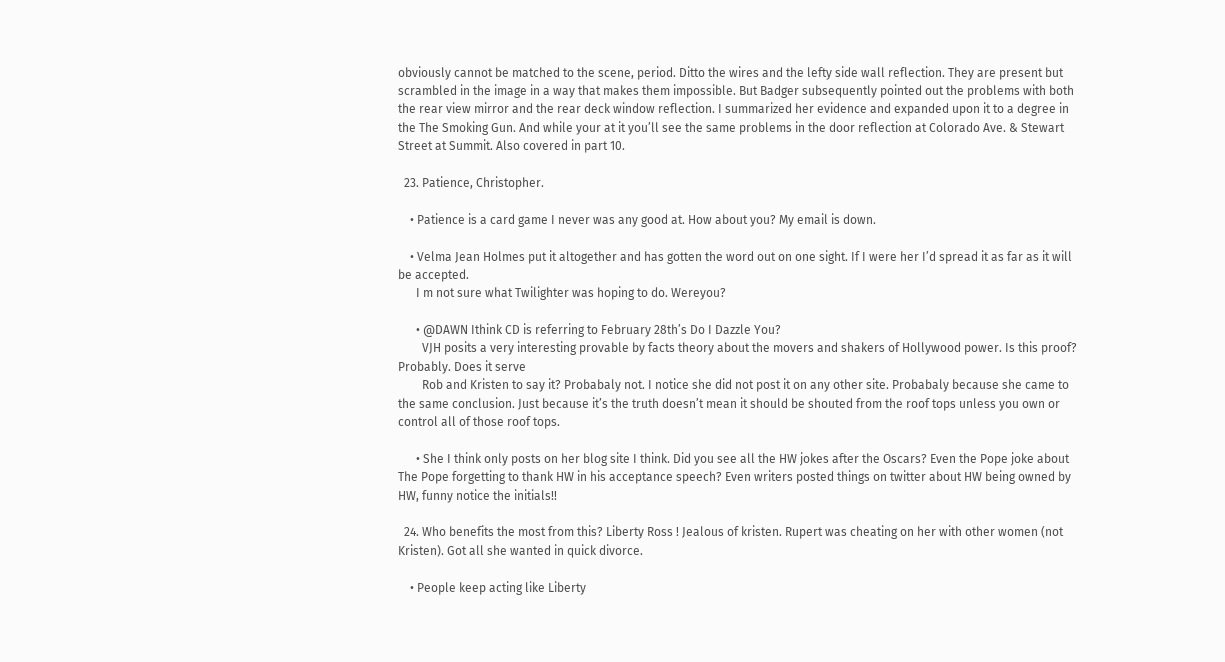obviously cannot be matched to the scene, period. Ditto the wires and the lefty side wall reflection. They are present but scrambled in the image in a way that makes them impossible. But Badger subsequently pointed out the problems with both the rear view mirror and the rear deck window reflection. I summarized her evidence and expanded upon it to a degree in the The Smoking Gun. And while your at it you’ll see the same problems in the door reflection at Colorado Ave. & Stewart Street at Summit. Also covered in part 10.

  23. Patience, Christopher.

    • Patience is a card game I never was any good at. How about you? My email is down.

    • Velma Jean Holmes put it altogether and has gotten the word out on one sight. If I were her I’d spread it as far as it will be accepted.
      I m not sure what Twilighter was hoping to do. Wereyou?

      • @DAWN Ithink CD is referring to February 28th’s Do I Dazzle You?
        VJH posits a very interesting provable by facts theory about the movers and shakers of Hollywood power. Is this proof? Probably. Does it serve
        Rob and Kristen to say it? Probabaly not. I notice she did not post it on any other site. Probabaly because she came to the same conclusion. Just because it’s the truth doesn’t mean it should be shouted from the roof tops unless you own or control all of those roof tops.

      • She I think only posts on her blog site I think. Did you see all the HW jokes after the Oscars? Even the Pope joke about The Pope forgetting to thank HW in his acceptance speech? Even writers posted things on twitter about HW being owned by HW, funny notice the initials!!

  24. Who benefits the most from this? Liberty Ross ! Jealous of kristen. Rupert was cheating on her with other women (not Kristen). Got all she wanted in quick divorce.

    • People keep acting like Liberty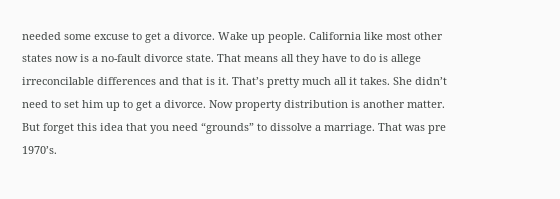needed some excuse to get a divorce. Wake up people. California like most other states now is a no-fault divorce state. That means all they have to do is allege irreconcilable differences and that is it. That’s pretty much all it takes. She didn’t need to set him up to get a divorce. Now property distribution is another matter. But forget this idea that you need “grounds” to dissolve a marriage. That was pre 1970’s.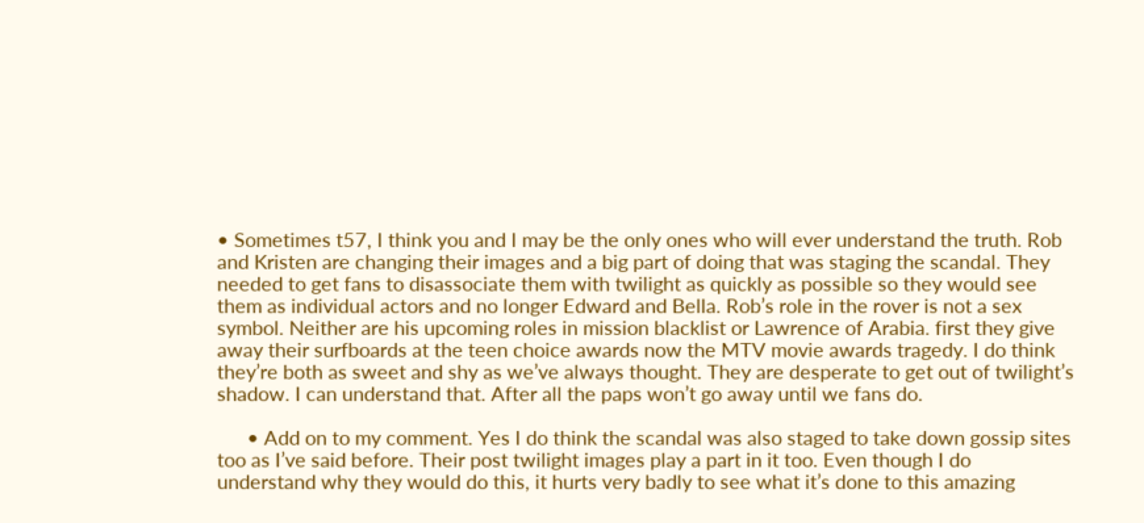• Sometimes t57, I think you and I may be the only ones who will ever understand the truth. Rob and Kristen are changing their images and a big part of doing that was staging the scandal. They needed to get fans to disassociate them with twilight as quickly as possible so they would see them as individual actors and no longer Edward and Bella. Rob’s role in the rover is not a sex symbol. Neither are his upcoming roles in mission blacklist or Lawrence of Arabia. first they give away their surfboards at the teen choice awards now the MTV movie awards tragedy. I do think they’re both as sweet and shy as we’ve always thought. They are desperate to get out of twilight’s shadow. I can understand that. After all the paps won’t go away until we fans do.

      • Add on to my comment. Yes I do think the scandal was also staged to take down gossip sites too as I’ve said before. Their post twilight images play a part in it too. Even though I do understand why they would do this, it hurts very badly to see what it’s done to this amazing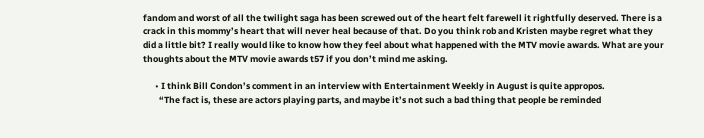fandom and worst of all the twilight saga has been screwed out of the heart felt farewell it rightfully deserved. There is a crack in this mommy’s heart that will never heal because of that. Do you think rob and Kristen maybe regret what they did a little bit? I really would like to know how they feel about what happened with the MTV movie awards. What are your thoughts about the MTV movie awards t57 if you don’t mind me asking.

      • I think Bill Condon’s comment in an interview with Entertainment Weekly in August is quite appropos.
        “The fact is, these are actors playing parts, and maybe it’s not such a bad thing that people be reminded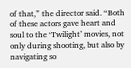of that,” the director said. “Both of these actors gave heart and soul to the ‘Twilight’ movies, not only during shooting, but also by navigating so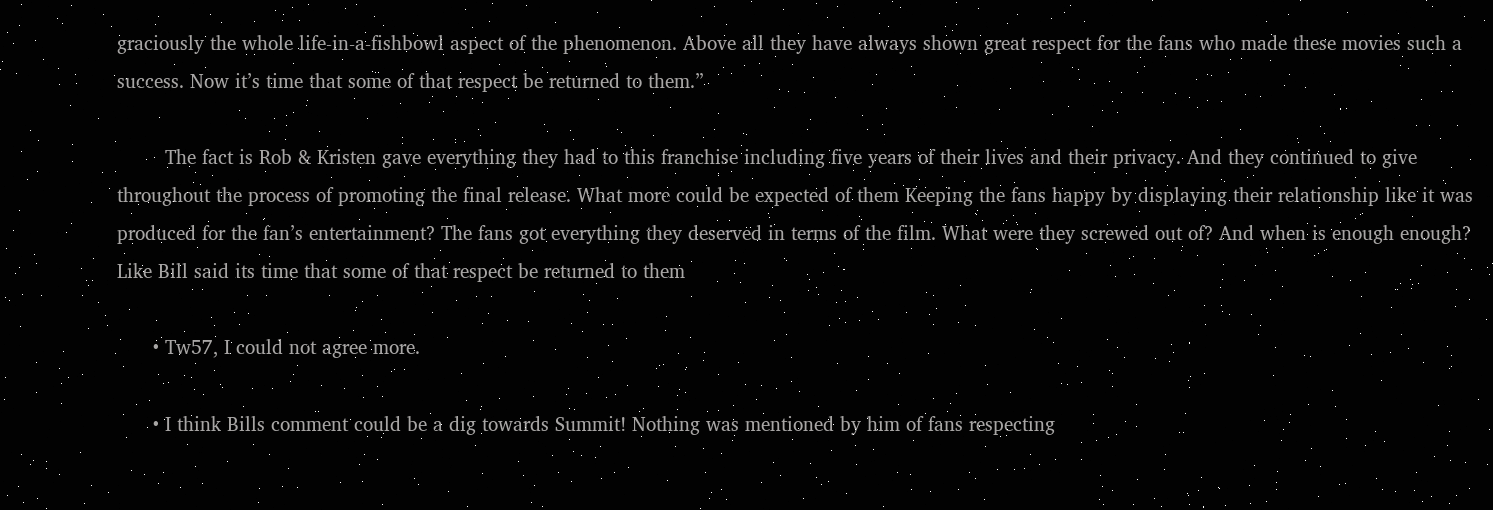graciously the whole life-in-a-fishbowl aspect of the phenomenon. Above all they have always shown great respect for the fans who made these movies such a success. Now it’s time that some of that respect be returned to them.”

        The fact is Rob & Kristen gave everything they had to this franchise including five years of their lives and their privacy. And they continued to give throughout the process of promoting the final release. What more could be expected of them Keeping the fans happy by displaying their relationship like it was produced for the fan’s entertainment? The fans got everything they deserved in terms of the film. What were they screwed out of? And when is enough enough? Like Bill said its time that some of that respect be returned to them

      • Tw57, I could not agree more.

      • I think Bills comment could be a dig towards Summit! Nothing was mentioned by him of fans respecting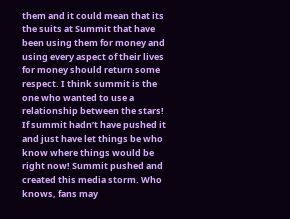them and it could mean that its the suits at Summit that have been using them for money and using every aspect of their lives for money should return some respect. I think summit is the one who wanted to use a relationship between the stars! If summit hadn’t have pushed it and just have let things be who know where things would be right now! Summit pushed and created this media storm. Who knows, fans may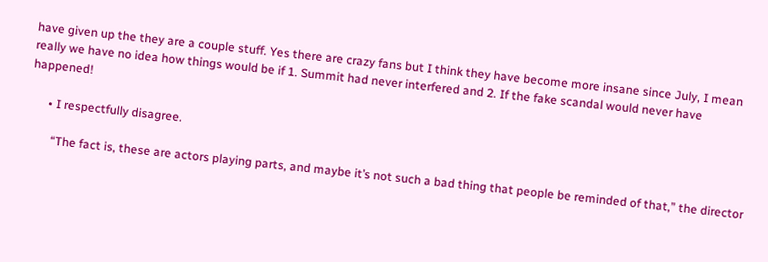have given up the they are a couple stuff. Yes there are crazy fans but I think they have become more insane since July, I mean really we have no idea how things would be if 1. Summit had never interfered and 2. If the fake scandal would never have happened!

      • I respectfully disagree.

        “The fact is, these are actors playing parts, and maybe it’s not such a bad thing that people be reminded of that,” the director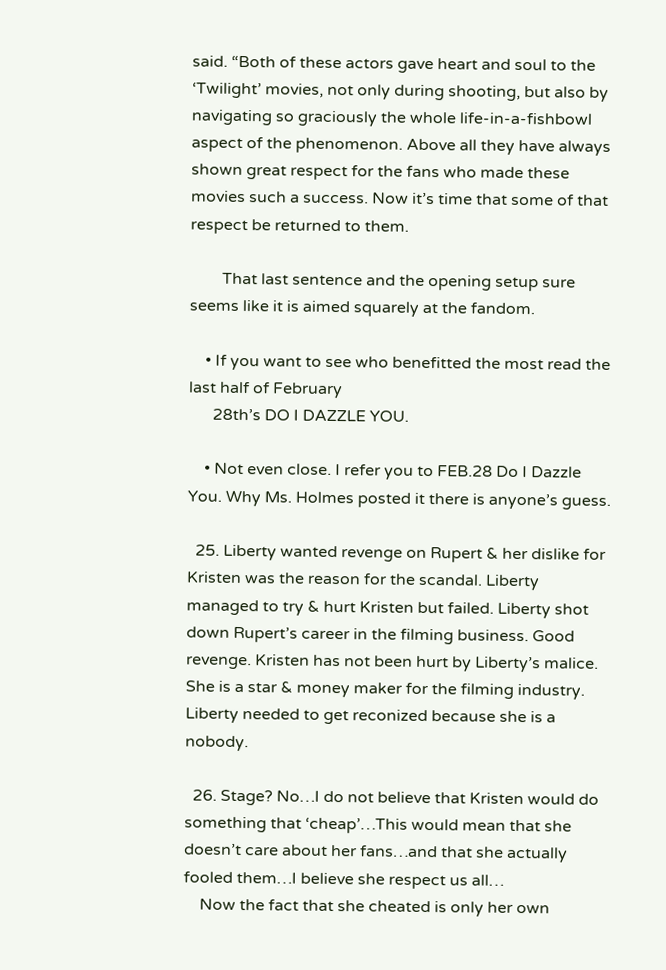said. “Both of these actors gave heart and soul to the ‘Twilight’ movies, not only during shooting, but also by navigating so graciously the whole life-in-a-fishbowl aspect of the phenomenon. Above all they have always shown great respect for the fans who made these movies such a success. Now it’s time that some of that respect be returned to them.

        That last sentence and the opening setup sure seems like it is aimed squarely at the fandom.

    • If you want to see who benefitted the most read the last half of February
      28th’s DO I DAZZLE YOU.

    • Not even close. I refer you to FEB.28 Do I Dazzle You. Why Ms. Holmes posted it there is anyone’s guess.

  25. Liberty wanted revenge on Rupert & her dislike for Kristen was the reason for the scandal. Liberty managed to try & hurt Kristen but failed. Liberty shot down Rupert’s career in the filming business. Good revenge. Kristen has not been hurt by Liberty’s malice. She is a star & money maker for the filming industry. Liberty needed to get reconized because she is a nobody.

  26. Stage? No…I do not believe that Kristen would do something that ‘cheap’…This would mean that she doesn’t care about her fans…and that she actually fooled them…I believe she respect us all…
    Now the fact that she cheated is only her own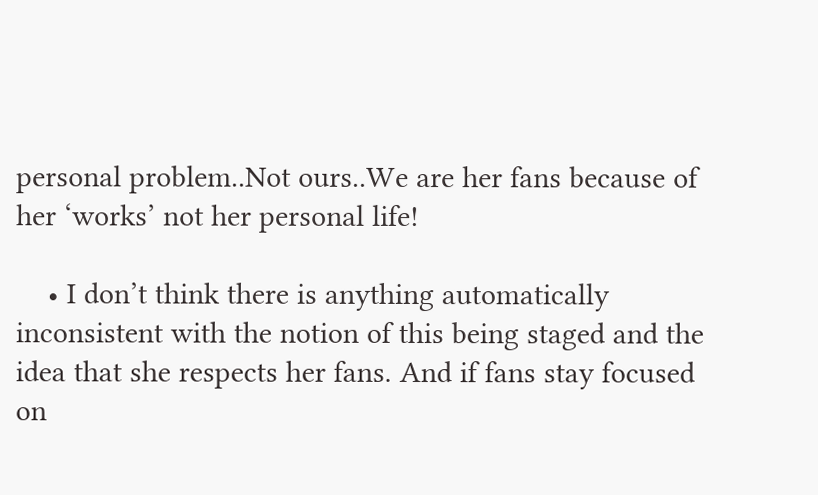personal problem..Not ours..We are her fans because of her ‘works’ not her personal life!

    • I don’t think there is anything automatically inconsistent with the notion of this being staged and the idea that she respects her fans. And if fans stay focused on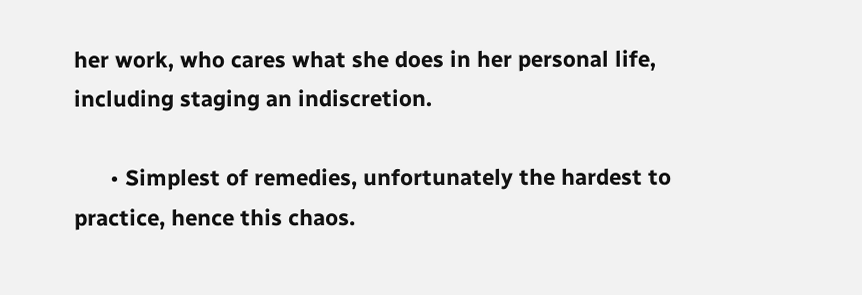her work, who cares what she does in her personal life, including staging an indiscretion.

      • Simplest of remedies, unfortunately the hardest to practice, hence this chaos.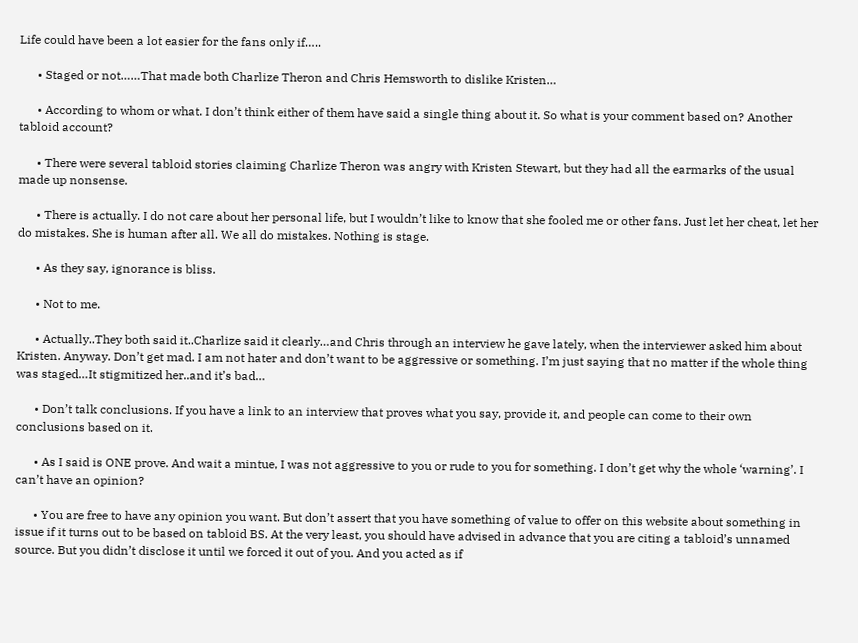Life could have been a lot easier for the fans only if…..

      • Staged or not……That made both Charlize Theron and Chris Hemsworth to dislike Kristen…

      • According to whom or what. I don’t think either of them have said a single thing about it. So what is your comment based on? Another tabloid account?

      • There were several tabloid stories claiming Charlize Theron was angry with Kristen Stewart, but they had all the earmarks of the usual made up nonsense.

      • There is actually. I do not care about her personal life, but I wouldn’t like to know that she fooled me or other fans. Just let her cheat, let her do mistakes. She is human after all. We all do mistakes. Nothing is stage.

      • As they say, ignorance is bliss.

      • Not to me.

      • Actually..They both said it..Charlize said it clearly…and Chris through an interview he gave lately, when the interviewer asked him about Kristen. Anyway. Don’t get mad. I am not hater and don’t want to be aggressive or something. I’m just saying that no matter if the whole thing was staged…It stigmitized her..and it’s bad…

      • Don’t talk conclusions. If you have a link to an interview that proves what you say, provide it, and people can come to their own conclusions based on it.

      • As I said is ONE prove. And wait a mintue, I was not aggressive to you or rude to you for something. I don’t get why the whole ‘warning’. I can’t have an opinion?

      • You are free to have any opinion you want. But don’t assert that you have something of value to offer on this website about something in issue if it turns out to be based on tabloid BS. At the very least, you should have advised in advance that you are citing a tabloid’s unnamed source. But you didn’t disclose it until we forced it out of you. And you acted as if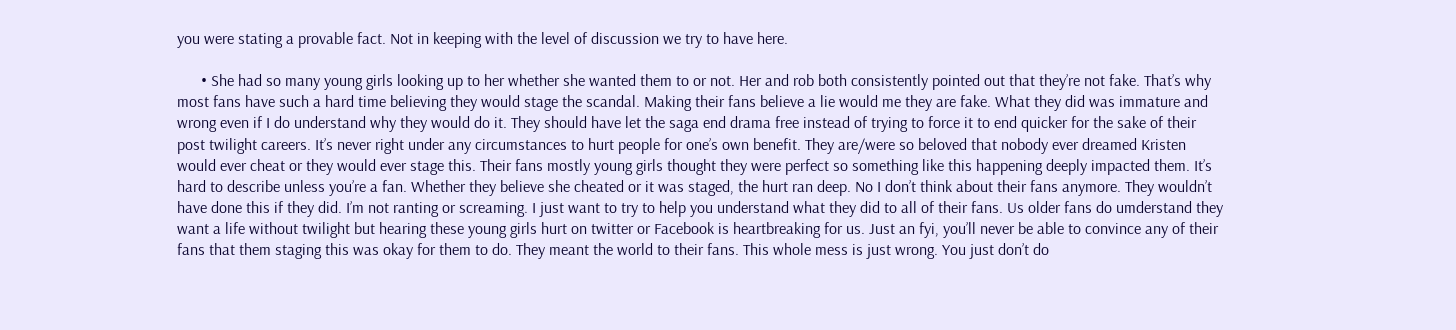you were stating a provable fact. Not in keeping with the level of discussion we try to have here.

      • She had so many young girls looking up to her whether she wanted them to or not. Her and rob both consistently pointed out that they’re not fake. That’s why most fans have such a hard time believing they would stage the scandal. Making their fans believe a lie would me they are fake. What they did was immature and wrong even if I do understand why they would do it. They should have let the saga end drama free instead of trying to force it to end quicker for the sake of their post twilight careers. It’s never right under any circumstances to hurt people for one’s own benefit. They are/were so beloved that nobody ever dreamed Kristen would ever cheat or they would ever stage this. Their fans mostly young girls thought they were perfect so something like this happening deeply impacted them. It’s hard to describe unless you’re a fan. Whether they believe she cheated or it was staged, the hurt ran deep. No I don’t think about their fans anymore. They wouldn’t have done this if they did. I’m not ranting or screaming. I just want to try to help you understand what they did to all of their fans. Us older fans do umderstand they want a life without twilight but hearing these young girls hurt on twitter or Facebook is heartbreaking for us. Just an fyi, you’ll never be able to convince any of their fans that them staging this was okay for them to do. They meant the world to their fans. This whole mess is just wrong. You just don’t do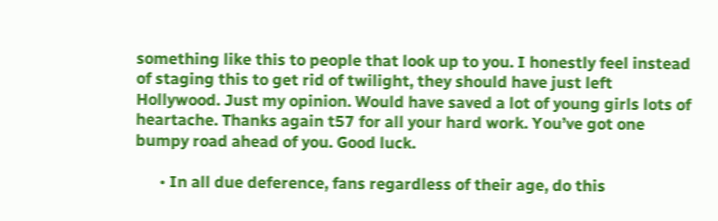something like this to people that look up to you. I honestly feel instead of staging this to get rid of twilight, they should have just left Hollywood. Just my opinion. Would have saved a lot of young girls lots of heartache. Thanks again t57 for all your hard work. You’ve got one bumpy road ahead of you. Good luck.

      • In all due deference, fans regardless of their age, do this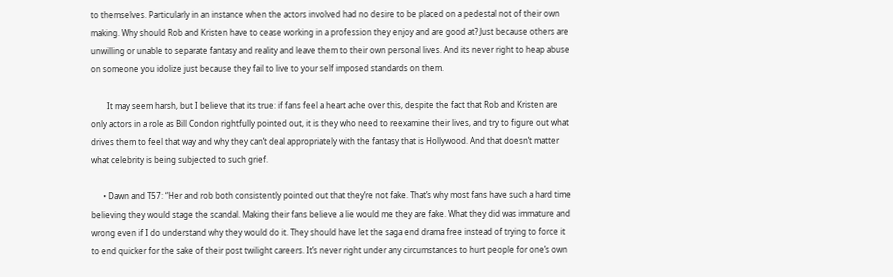to themselves. Particularly in an instance when the actors involved had no desire to be placed on a pedestal not of their own making. Why should Rob and Kristen have to cease working in a profession they enjoy and are good at? Just because others are unwilling or unable to separate fantasy and reality and leave them to their own personal lives. And its never right to heap abuse on someone you idolize just because they fail to live to your self imposed standards on them.

        It may seem harsh, but I believe that its true: if fans feel a heart ache over this, despite the fact that Rob and Kristen are only actors in a role as Bill Condon rightfully pointed out, it is they who need to reexamine their lives, and try to figure out what drives them to feel that way and why they can’t deal appropriately with the fantasy that is Hollywood. And that doesn’t matter what celebrity is being subjected to such grief.

      • Dawn and T57: “Her and rob both consistently pointed out that they’re not fake. That’s why most fans have such a hard time believing they would stage the scandal. Making their fans believe a lie would me they are fake. What they did was immature and wrong even if I do understand why they would do it. They should have let the saga end drama free instead of trying to force it to end quicker for the sake of their post twilight careers. It’s never right under any circumstances to hurt people for one’s own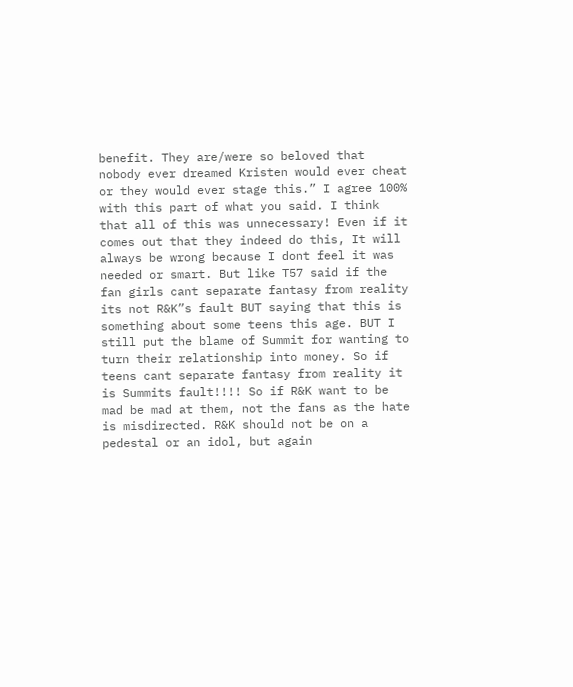benefit. They are/were so beloved that nobody ever dreamed Kristen would ever cheat or they would ever stage this.” I agree 100% with this part of what you said. I think that all of this was unnecessary! Even if it comes out that they indeed do this, It will always be wrong because I dont feel it was needed or smart. But like T57 said if the fan girls cant separate fantasy from reality its not R&K”s fault BUT saying that this is something about some teens this age. BUT I still put the blame of Summit for wanting to turn their relationship into money. So if teens cant separate fantasy from reality it is Summits fault!!!! So if R&K want to be mad be mad at them, not the fans as the hate is misdirected. R&K should not be on a pedestal or an idol, but again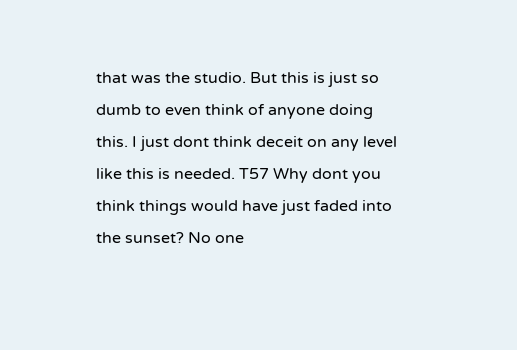that was the studio. But this is just so dumb to even think of anyone doing this. I just dont think deceit on any level like this is needed. T57 Why dont you think things would have just faded into the sunset? No one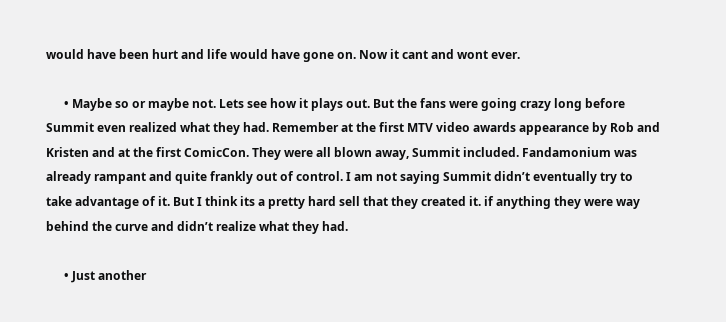would have been hurt and life would have gone on. Now it cant and wont ever.

      • Maybe so or maybe not. Lets see how it plays out. But the fans were going crazy long before Summit even realized what they had. Remember at the first MTV video awards appearance by Rob and Kristen and at the first ComicCon. They were all blown away, Summit included. Fandamonium was already rampant and quite frankly out of control. I am not saying Summit didn’t eventually try to take advantage of it. But I think its a pretty hard sell that they created it. if anything they were way behind the curve and didn’t realize what they had.

      • Just another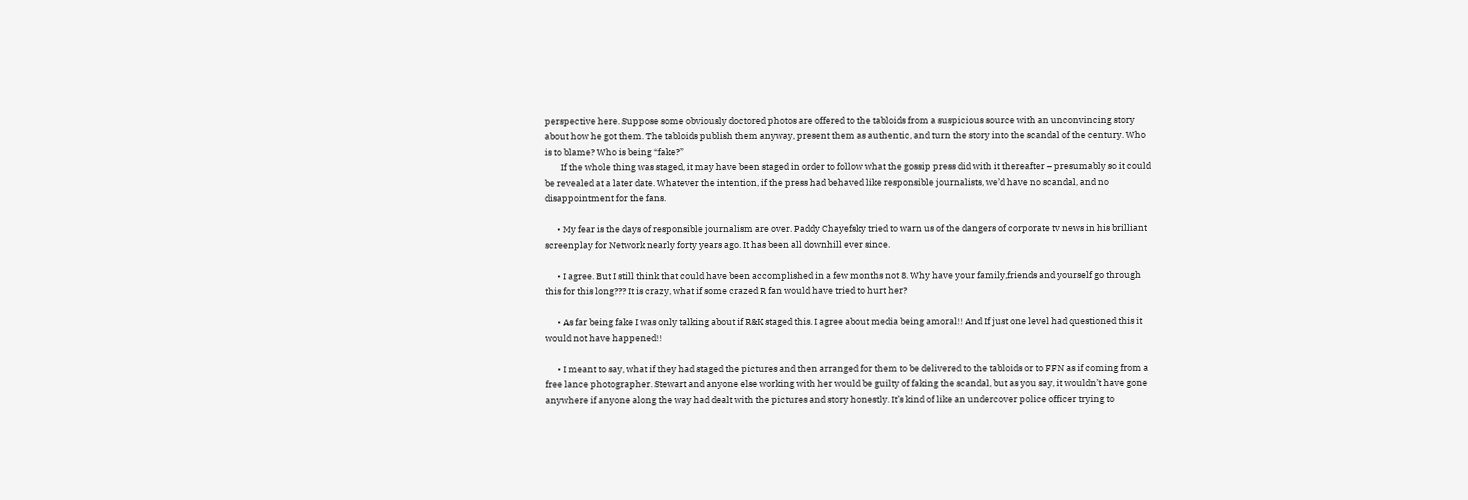perspective here. Suppose some obviously doctored photos are offered to the tabloids from a suspicious source with an unconvincing story about how he got them. The tabloids publish them anyway, present them as authentic, and turn the story into the scandal of the century. Who is to blame? Who is being “fake?”
        If the whole thing was staged, it may have been staged in order to follow what the gossip press did with it thereafter – presumably so it could be revealed at a later date. Whatever the intention, if the press had behaved like responsible journalists, we’d have no scandal, and no disappointment for the fans.

      • My fear is the days of responsible journalism are over. Paddy Chayefsky tried to warn us of the dangers of corporate tv news in his brilliant screenplay for Network nearly forty years ago. It has been all downhill ever since.

      • I agree. But I still think that could have been accomplished in a few months not 8. Why have your family,friends and yourself go through this for this long??? It is crazy, what if some crazed R fan would have tried to hurt her?

      • As far being fake I was only talking about if R&K staged this. I agree about media being amoral!! And If just one level had questioned this it would not have happened!!

      • I meant to say, what if they had staged the pictures and then arranged for them to be delivered to the tabloids or to FFN as if coming from a free lance photographer. Stewart and anyone else working with her would be guilty of faking the scandal, but as you say, it wouldn’t have gone anywhere if anyone along the way had dealt with the pictures and story honestly. It’s kind of like an undercover police officer trying to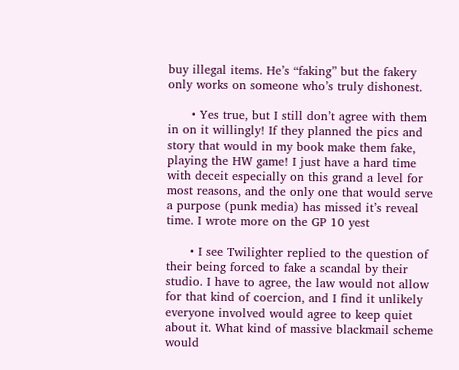buy illegal items. He’s “faking” but the fakery only works on someone who’s truly dishonest.

      • Yes true, but I still don’t agree with them in on it willingly! If they planned the pics and story that would in my book make them fake, playing the HW game! I just have a hard time with deceit especially on this grand a level for most reasons, and the only one that would serve a purpose (punk media) has missed it’s reveal time. I wrote more on the GP 10 yest

      • I see Twilighter replied to the question of their being forced to fake a scandal by their studio. I have to agree, the law would not allow for that kind of coercion, and I find it unlikely everyone involved would agree to keep quiet about it. What kind of massive blackmail scheme would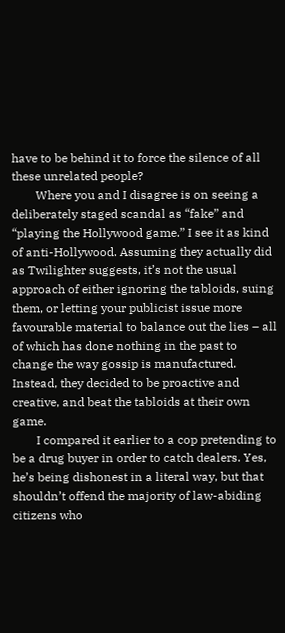have to be behind it to force the silence of all these unrelated people?
        Where you and I disagree is on seeing a deliberately staged scandal as “fake” and “playing the Hollywood game.” I see it as kind of anti-Hollywood. Assuming they actually did as Twilighter suggests, it’s not the usual approach of either ignoring the tabloids, suing them, or letting your publicist issue more favourable material to balance out the lies – all of which has done nothing in the past to change the way gossip is manufactured. Instead, they decided to be proactive and creative, and beat the tabloids at their own game.
        I compared it earlier to a cop pretending to be a drug buyer in order to catch dealers. Yes, he’s being dishonest in a literal way, but that shouldn’t offend the majority of law-abiding citizens who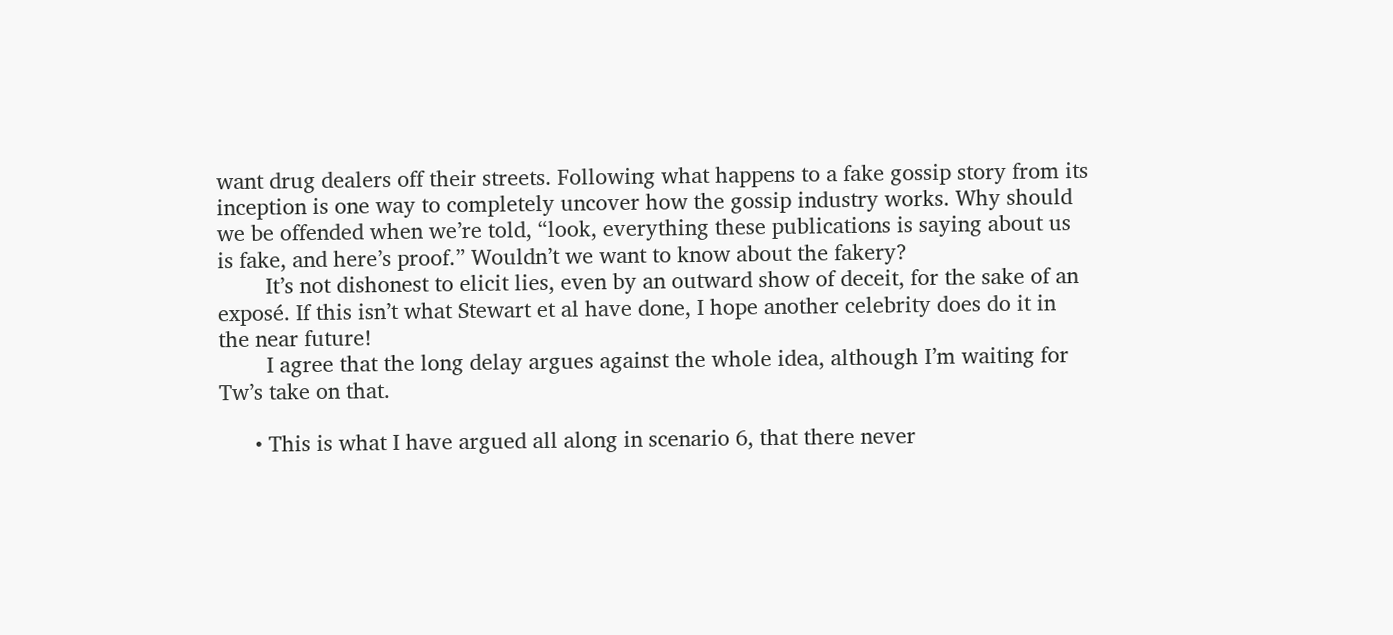want drug dealers off their streets. Following what happens to a fake gossip story from its inception is one way to completely uncover how the gossip industry works. Why should we be offended when we’re told, “look, everything these publications is saying about us is fake, and here’s proof.” Wouldn’t we want to know about the fakery?
        It’s not dishonest to elicit lies, even by an outward show of deceit, for the sake of an exposé. If this isn’t what Stewart et al have done, I hope another celebrity does do it in the near future!
        I agree that the long delay argues against the whole idea, although I’m waiting for Tw’s take on that.

      • This is what I have argued all along in scenario 6, that there never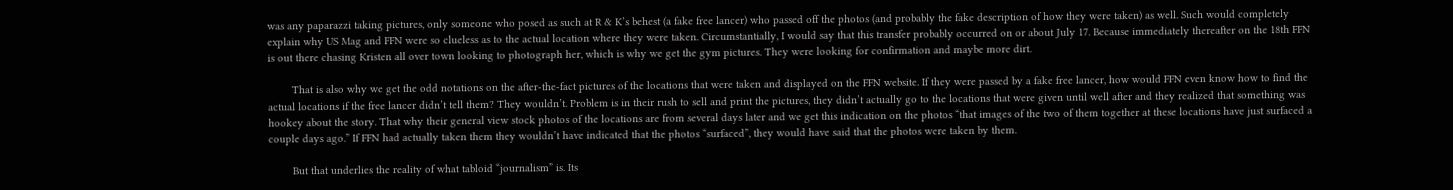was any paparazzi taking pictures, only someone who posed as such at R & K’s behest (a fake free lancer) who passed off the photos (and probably the fake description of how they were taken) as well. Such would completely explain why US Mag and FFN were so clueless as to the actual location where they were taken. Circumstantially, I would say that this transfer probably occurred on or about July 17. Because immediately thereafter on the 18th FFN is out there chasing Kristen all over town looking to photograph her, which is why we get the gym pictures. They were looking for confirmation and maybe more dirt.

        That is also why we get the odd notations on the after-the-fact pictures of the locations that were taken and displayed on the FFN website. If they were passed by a fake free lancer, how would FFN even know how to find the actual locations if the free lancer didn’t tell them? They wouldn’t. Problem is in their rush to sell and print the pictures, they didn’t actually go to the locations that were given until well after and they realized that something was hookey about the story. That why their general view stock photos of the locations are from several days later and we get this indication on the photos “that images of the two of them together at these locations have just surfaced a couple days ago.” If FFN had actually taken them they wouldn’t have indicated that the photos “surfaced”, they would have said that the photos were taken by them.

        But that underlies the reality of what tabloid “journalism” is. Its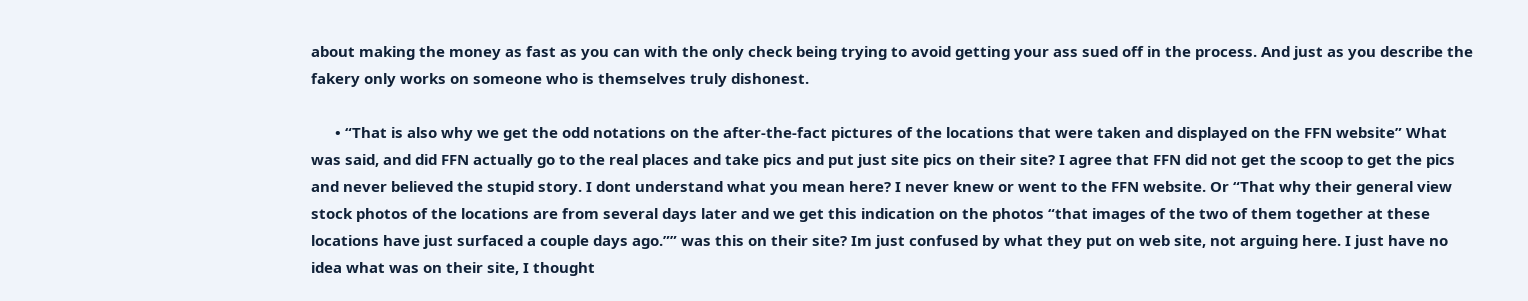about making the money as fast as you can with the only check being trying to avoid getting your ass sued off in the process. And just as you describe the fakery only works on someone who is themselves truly dishonest.

      • “That is also why we get the odd notations on the after-the-fact pictures of the locations that were taken and displayed on the FFN website” What was said, and did FFN actually go to the real places and take pics and put just site pics on their site? I agree that FFN did not get the scoop to get the pics and never believed the stupid story. I dont understand what you mean here? I never knew or went to the FFN website. Or “That why their general view stock photos of the locations are from several days later and we get this indication on the photos “that images of the two of them together at these locations have just surfaced a couple days ago.”” was this on their site? Im just confused by what they put on web site, not arguing here. I just have no idea what was on their site, I thought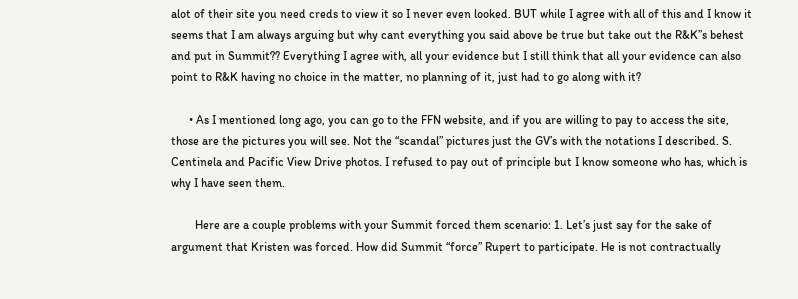alot of their site you need creds to view it so I never even looked. BUT while I agree with all of this and I know it seems that I am always arguing but why cant everything you said above be true but take out the R&K”s behest and put in Summit?? Everything I agree with, all your evidence but I still think that all your evidence can also point to R&K having no choice in the matter, no planning of it, just had to go along with it?

      • As I mentioned long ago, you can go to the FFN website, and if you are willing to pay to access the site, those are the pictures you will see. Not the “scandal” pictures just the GV’s with the notations I described. S. Centinela and Pacific View Drive photos. I refused to pay out of principle but I know someone who has, which is why I have seen them.

        Here are a couple problems with your Summit forced them scenario: 1. Let’s just say for the sake of argument that Kristen was forced. How did Summit “force” Rupert to participate. He is not contractually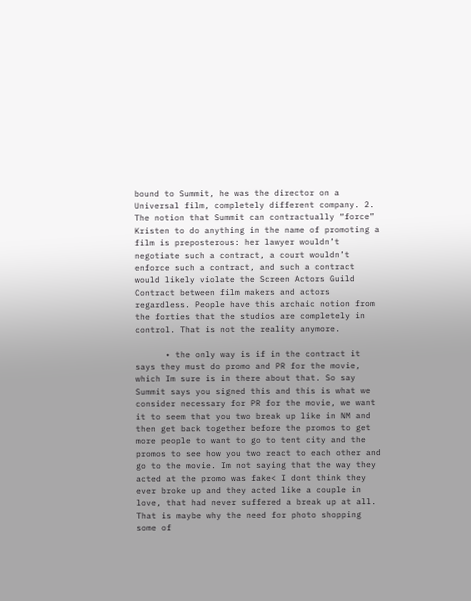bound to Summit, he was the director on a Universal film, completely different company. 2. The notion that Summit can contractually “force” Kristen to do anything in the name of promoting a film is preposterous: her lawyer wouldn’t negotiate such a contract, a court wouldn’t enforce such a contract, and such a contract would likely violate the Screen Actors Guild Contract between film makers and actors regardless. People have this archaic notion from the forties that the studios are completely in control. That is not the reality anymore.

      • the only way is if in the contract it says they must do promo and PR for the movie, which Im sure is in there about that. So say Summit says you signed this and this is what we consider necessary for PR for the movie, we want it to seem that you two break up like in NM and then get back together before the promos to get more people to want to go to tent city and the promos to see how you two react to each other and go to the movie. Im not saying that the way they acted at the promo was fake< I dont think they ever broke up and they acted like a couple in love, that had never suffered a break up at all. That is maybe why the need for photo shopping some of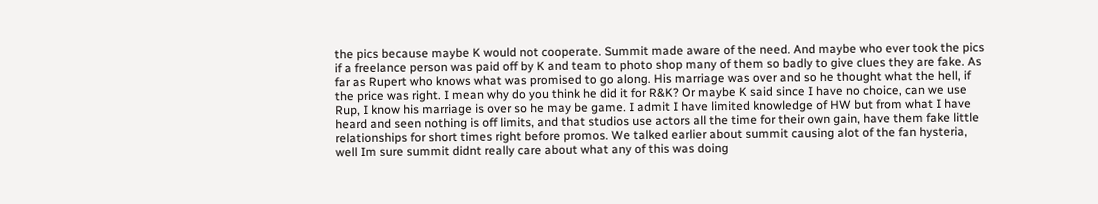the pics because maybe K would not cooperate. Summit made aware of the need. And maybe who ever took the pics if a freelance person was paid off by K and team to photo shop many of them so badly to give clues they are fake. As far as Rupert who knows what was promised to go along. His marriage was over and so he thought what the hell, if the price was right. I mean why do you think he did it for R&K? Or maybe K said since I have no choice, can we use Rup, I know his marriage is over so he may be game. I admit I have limited knowledge of HW but from what I have heard and seen nothing is off limits, and that studios use actors all the time for their own gain, have them fake little relationships for short times right before promos. We talked earlier about summit causing alot of the fan hysteria, well Im sure summit didnt really care about what any of this was doing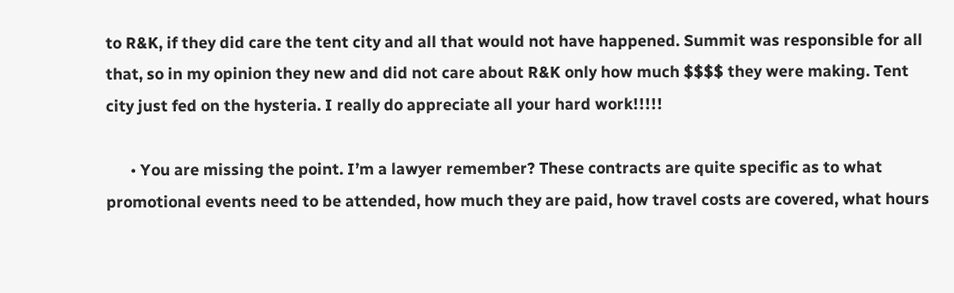to R&K, if they did care the tent city and all that would not have happened. Summit was responsible for all that, so in my opinion they new and did not care about R&K only how much $$$$ they were making. Tent city just fed on the hysteria. I really do appreciate all your hard work!!!!!

      • You are missing the point. I’m a lawyer remember? These contracts are quite specific as to what promotional events need to be attended, how much they are paid, how travel costs are covered, what hours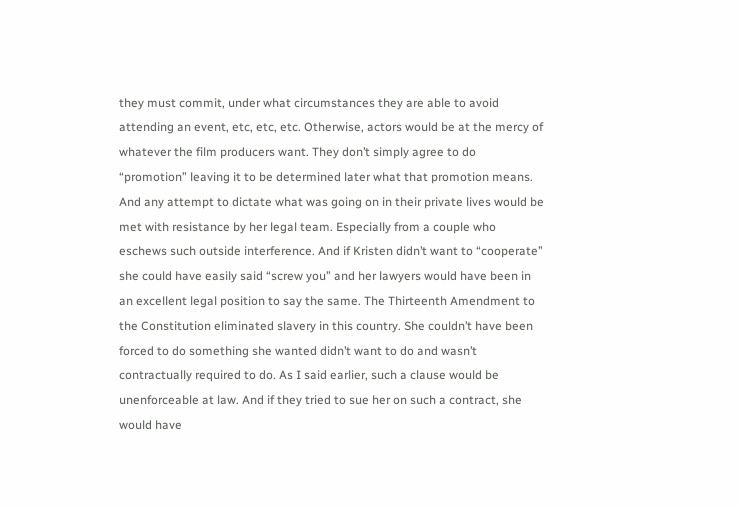they must commit, under what circumstances they are able to avoid attending an event, etc, etc, etc. Otherwise, actors would be at the mercy of whatever the film producers want. They don’t simply agree to do “promotion” leaving it to be determined later what that promotion means. And any attempt to dictate what was going on in their private lives would be met with resistance by her legal team. Especially from a couple who eschews such outside interference. And if Kristen didn’t want to “cooperate” she could have easily said “screw you” and her lawyers would have been in an excellent legal position to say the same. The Thirteenth Amendment to the Constitution eliminated slavery in this country. She couldn’t have been forced to do something she wanted didn’t want to do and wasn’t contractually required to do. As I said earlier, such a clause would be unenforceable at law. And if they tried to sue her on such a contract, she would have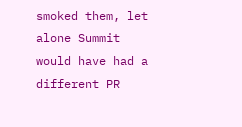smoked them, let alone Summit would have had a different PR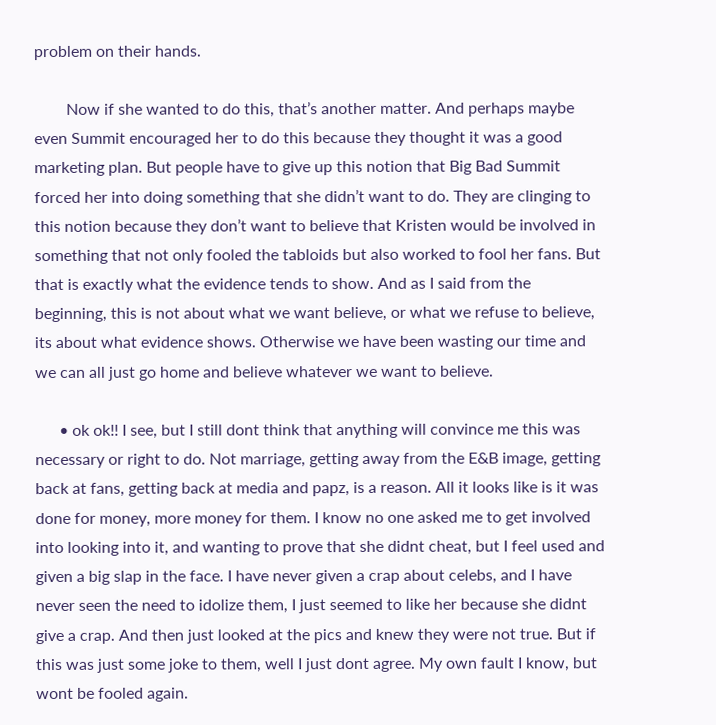problem on their hands.

        Now if she wanted to do this, that’s another matter. And perhaps maybe even Summit encouraged her to do this because they thought it was a good marketing plan. But people have to give up this notion that Big Bad Summit forced her into doing something that she didn’t want to do. They are clinging to this notion because they don’t want to believe that Kristen would be involved in something that not only fooled the tabloids but also worked to fool her fans. But that is exactly what the evidence tends to show. And as I said from the beginning, this is not about what we want believe, or what we refuse to believe, its about what evidence shows. Otherwise we have been wasting our time and we can all just go home and believe whatever we want to believe.

      • ok ok!! I see, but I still dont think that anything will convince me this was necessary or right to do. Not marriage, getting away from the E&B image, getting back at fans, getting back at media and papz, is a reason. All it looks like is it was done for money, more money for them. I know no one asked me to get involved into looking into it, and wanting to prove that she didnt cheat, but I feel used and given a big slap in the face. I have never given a crap about celebs, and I have never seen the need to idolize them, I just seemed to like her because she didnt give a crap. And then just looked at the pics and knew they were not true. But if this was just some joke to them, well I just dont agree. My own fault I know, but wont be fooled again.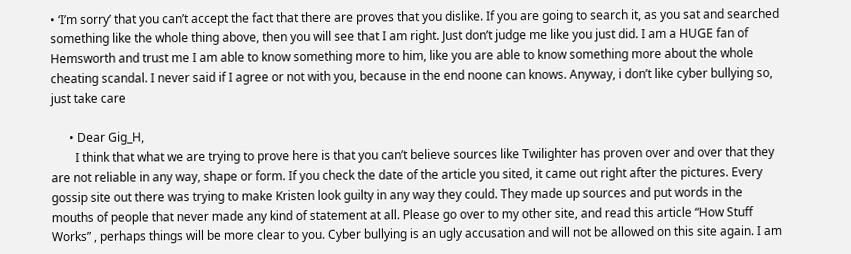• ‘I’m sorry’ that you can’t accept the fact that there are proves that you dislike. If you are going to search it, as you sat and searched something like the whole thing above, then you will see that I am right. Just don’t judge me like you just did. I am a HUGE fan of Hemsworth and trust me I am able to know something more to him, like you are able to know something more about the whole cheating scandal. I never said if I agree or not with you, because in the end noone can knows. Anyway, i don’t like cyber bullying so, just take care

      • Dear Gig_H,
        I think that what we are trying to prove here is that you can’t believe sources like Twilighter has proven over and over that they are not reliable in any way, shape or form. If you check the date of the article you sited, it came out right after the pictures. Every gossip site out there was trying to make Kristen look guilty in any way they could. They made up sources and put words in the mouths of people that never made any kind of statement at all. Please go over to my other site, and read this article “How Stuff Works” , perhaps things will be more clear to you. Cyber bullying is an ugly accusation and will not be allowed on this site again. I am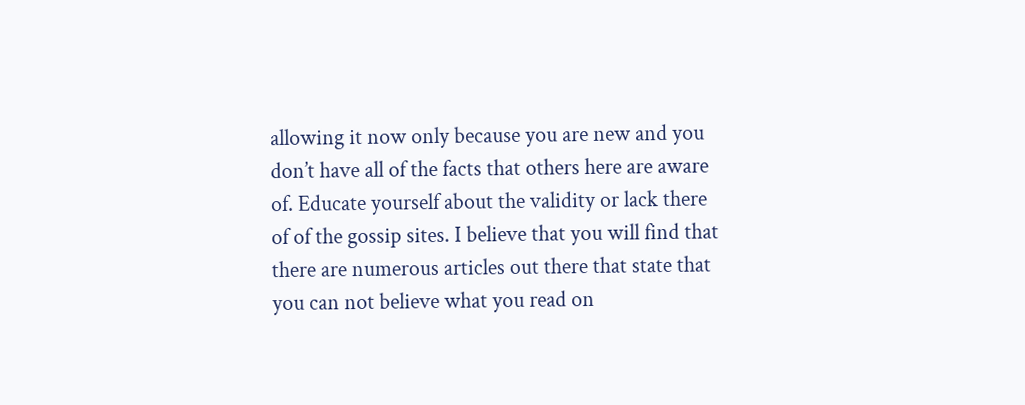allowing it now only because you are new and you don’t have all of the facts that others here are aware of. Educate yourself about the validity or lack there of of the gossip sites. I believe that you will find that there are numerous articles out there that state that you can not believe what you read on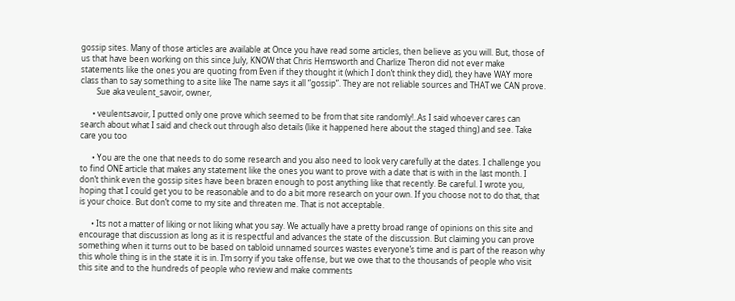gossip sites. Many of those articles are available at Once you have read some articles, then believe as you will. But, those of us that have been working on this since July, KNOW that Chris Hemsworth and Charlize Theron did not ever make statements like the ones you are quoting from Even if they thought it (which I don’t think they did), they have WAY more class than to say something to a site like The name says it all “gossip”. They are not reliable sources and THAT we CAN prove.
        Sue aka veulent_savoir, owner,

      • veulentsavoir, I putted only one prove which seemed to be from that site randomly!..As I said whoever cares can search about what I said and check out through also details (like it happened here about the staged thing) and see. Take care you too

      • You are the one that needs to do some research and you also need to look very carefully at the dates. I challenge you to find ONE article that makes any statement like the ones you want to prove with a date that is with in the last month. I don’t think even the gossip sites have been brazen enough to post anything like that recently. Be careful. I wrote you, hoping that I could get you to be reasonable and to do a bit more research on your own. If you choose not to do that, that is your choice. But don’t come to my site and threaten me. That is not acceptable.

      • Its not a matter of liking or not liking what you say. We actually have a pretty broad range of opinions on this site and encourage that discussion as long as it is respectful and advances the state of the discussion. But claiming you can prove something when it turns out to be based on tabloid unnamed sources wastes everyone’s time and is part of the reason why this whole thing is in the state it is in. I’m sorry if you take offense, but we owe that to the thousands of people who visit this site and to the hundreds of people who review and make comments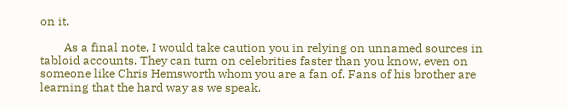on it.

        As a final note, I would take caution you in relying on unnamed sources in tabloid accounts. They can turn on celebrities faster than you know, even on someone like Chris Hemsworth whom you are a fan of. Fans of his brother are learning that the hard way as we speak.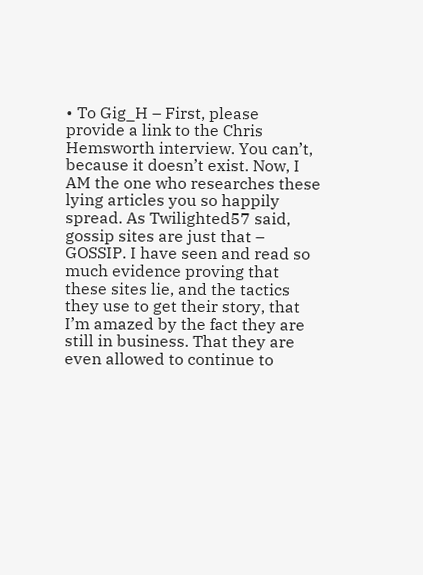• To Gig_H – First, please provide a link to the Chris Hemsworth interview. You can’t, because it doesn’t exist. Now, I AM the one who researches these lying articles you so happily spread. As Twilighted57 said, gossip sites are just that – GOSSIP. I have seen and read so much evidence proving that these sites lie, and the tactics they use to get their story, that I’m amazed by the fact they are still in business. That they are even allowed to continue to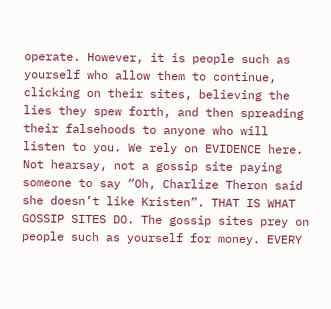operate. However, it is people such as yourself who allow them to continue, clicking on their sites, believing the lies they spew forth, and then spreading their falsehoods to anyone who will listen to you. We rely on EVIDENCE here. Not hearsay, not a gossip site paying someone to say “Oh, Charlize Theron said she doesn’t like Kristen”. THAT IS WHAT GOSSIP SITES DO. The gossip sites prey on people such as yourself for money. EVERY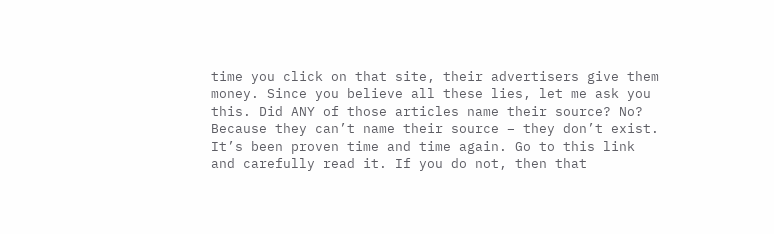time you click on that site, their advertisers give them money. Since you believe all these lies, let me ask you this. Did ANY of those articles name their source? No? Because they can’t name their source – they don’t exist. It’s been proven time and time again. Go to this link and carefully read it. If you do not, then that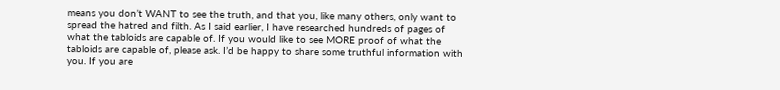means you don’t WANT to see the truth, and that you, like many others, only want to spread the hatred and filth. As I said earlier, I have researched hundreds of pages of what the tabloids are capable of. If you would like to see MORE proof of what the tabloids are capable of, please ask. I’d be happy to share some truthful information with you. If you are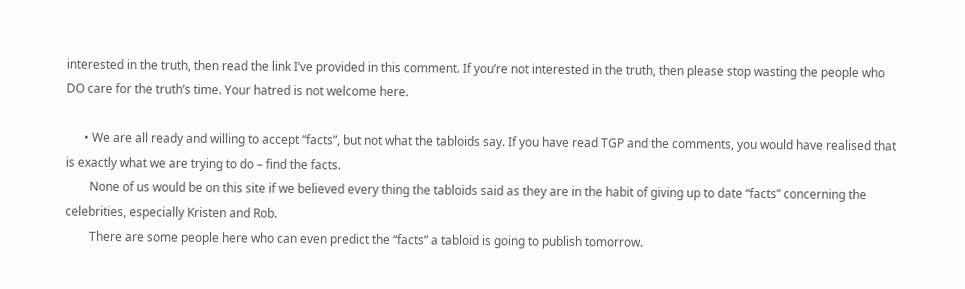interested in the truth, then read the link I’ve provided in this comment. If you’re not interested in the truth, then please stop wasting the people who DO care for the truth’s time. Your hatred is not welcome here.

      • We are all ready and willing to accept “facts”, but not what the tabloids say. If you have read TGP and the comments, you would have realised that is exactly what we are trying to do – find the facts.
        None of us would be on this site if we believed every thing the tabloids said as they are in the habit of giving up to date “facts” concerning the celebrities, especially Kristen and Rob.
        There are some people here who can even predict the “facts” a tabloid is going to publish tomorrow.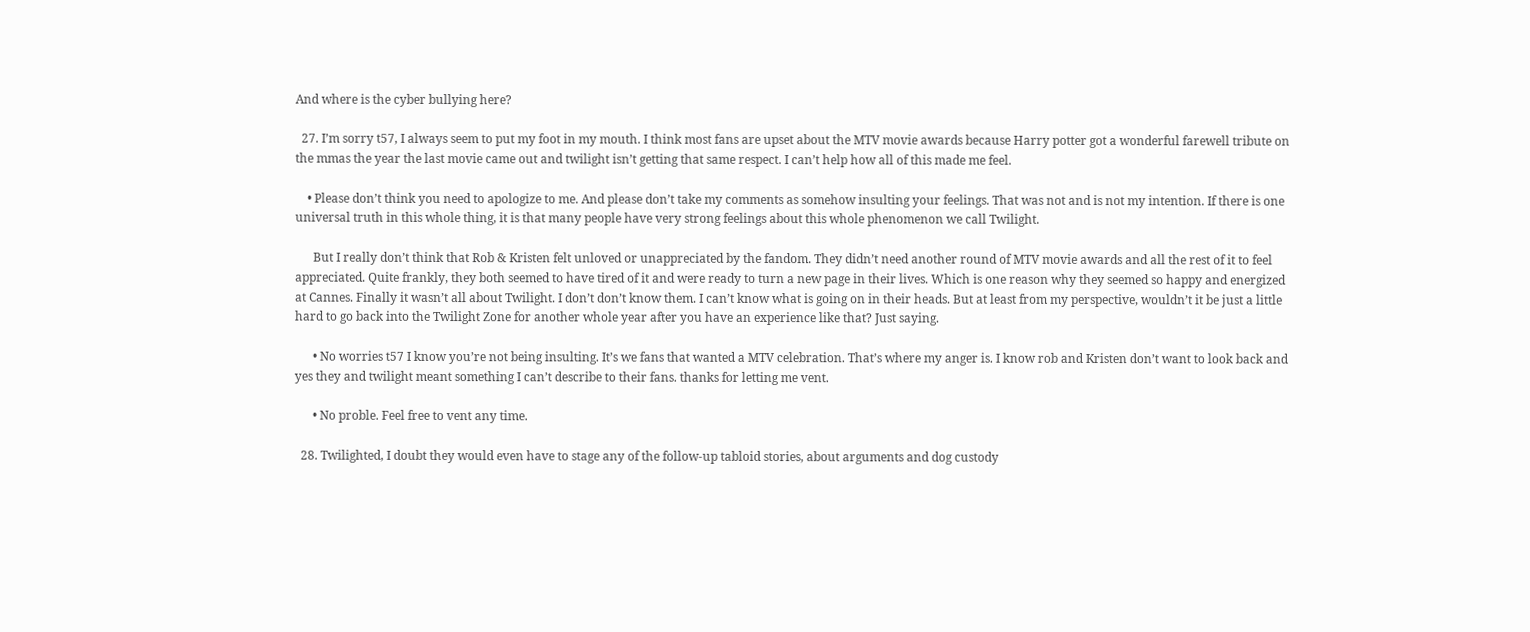And where is the cyber bullying here?

  27. I’m sorry t57, I always seem to put my foot in my mouth. I think most fans are upset about the MTV movie awards because Harry potter got a wonderful farewell tribute on the mmas the year the last movie came out and twilight isn’t getting that same respect. I can’t help how all of this made me feel.

    • Please don’t think you need to apologize to me. And please don’t take my comments as somehow insulting your feelings. That was not and is not my intention. If there is one universal truth in this whole thing, it is that many people have very strong feelings about this whole phenomenon we call Twilight.

      But I really don’t think that Rob & Kristen felt unloved or unappreciated by the fandom. They didn’t need another round of MTV movie awards and all the rest of it to feel appreciated. Quite frankly, they both seemed to have tired of it and were ready to turn a new page in their lives. Which is one reason why they seemed so happy and energized at Cannes. Finally it wasn’t all about Twilight. I don’t don’t know them. I can’t know what is going on in their heads. But at least from my perspective, wouldn’t it be just a little hard to go back into the Twilight Zone for another whole year after you have an experience like that? Just saying.

      • No worries t57 I know you’re not being insulting. It’s we fans that wanted a MTV celebration. That’s where my anger is. I know rob and Kristen don’t want to look back and yes they and twilight meant something I can’t describe to their fans. thanks for letting me vent.

      • No proble. Feel free to vent any time.

  28. Twilighted, I doubt they would even have to stage any of the follow-up tabloid stories, about arguments and dog custody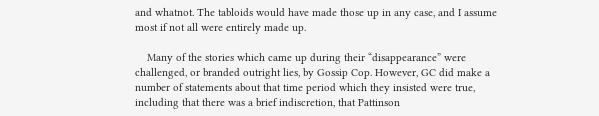and whatnot. The tabloids would have made those up in any case, and I assume most if not all were entirely made up.

    Many of the stories which came up during their “disappearance” were challenged, or branded outright lies, by Gossip Cop. However, GC did make a number of statements about that time period which they insisted were true, including that there was a brief indiscretion, that Pattinson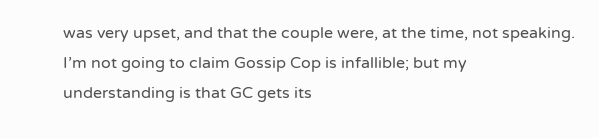was very upset, and that the couple were, at the time, not speaking. I’m not going to claim Gossip Cop is infallible; but my understanding is that GC gets its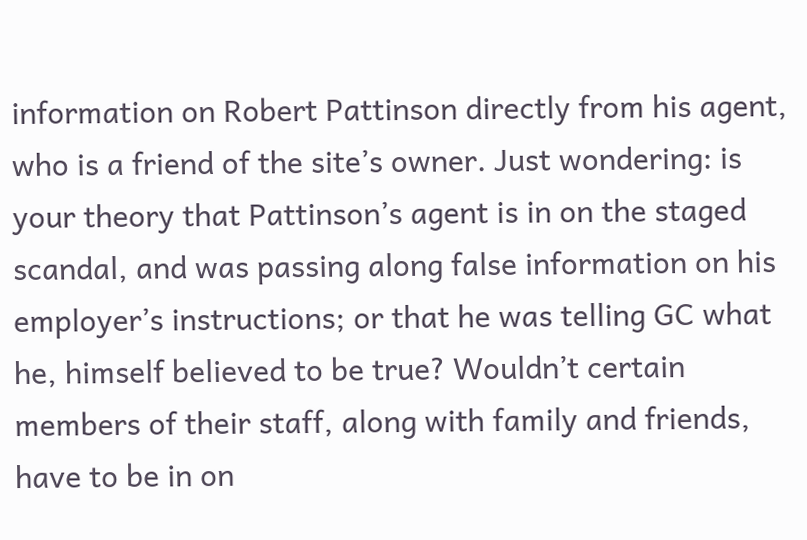information on Robert Pattinson directly from his agent, who is a friend of the site’s owner. Just wondering: is your theory that Pattinson’s agent is in on the staged scandal, and was passing along false information on his employer’s instructions; or that he was telling GC what he, himself believed to be true? Wouldn’t certain members of their staff, along with family and friends, have to be in on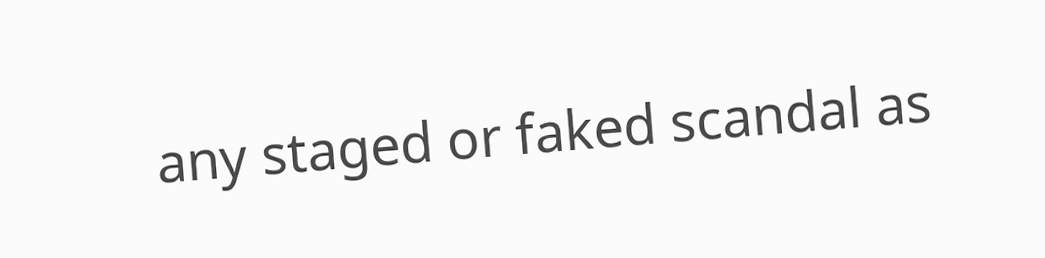any staged or faked scandal as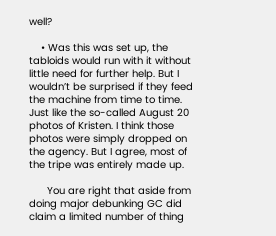well?

    • Was this was set up, the tabloids would run with it without little need for further help. But I wouldn’t be surprised if they feed the machine from time to time. Just like the so-called August 20 photos of Kristen. I think those photos were simply dropped on the agency. But I agree, most of the tripe was entirely made up.

      You are right that aside from doing major debunking GC did claim a limited number of thing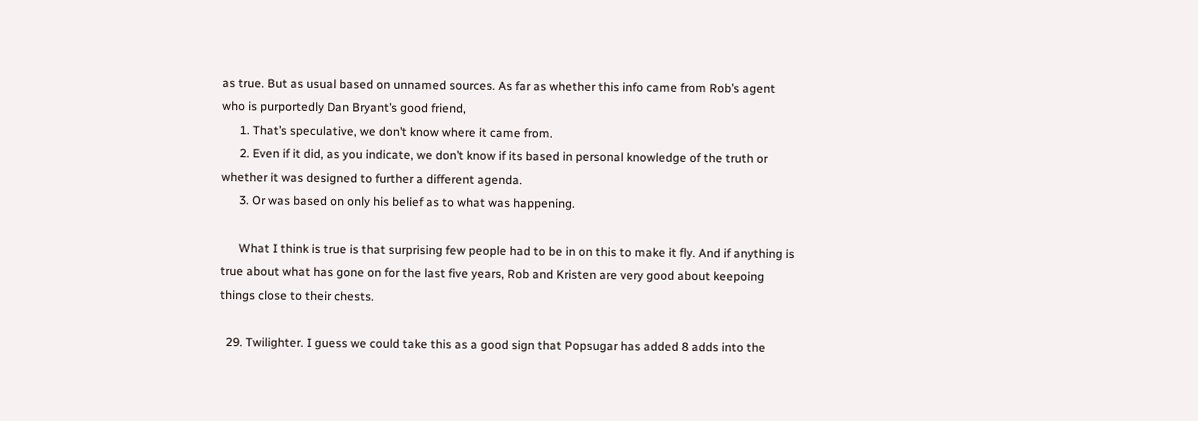as true. But as usual based on unnamed sources. As far as whether this info came from Rob’s agent who is purportedly Dan Bryant’s good friend,
      1. That’s speculative, we don’t know where it came from.
      2. Even if it did, as you indicate, we don’t know if its based in personal knowledge of the truth or whether it was designed to further a different agenda.
      3. Or was based on only his belief as to what was happening.

      What I think is true is that surprising few people had to be in on this to make it fly. And if anything is true about what has gone on for the last five years, Rob and Kristen are very good about keepoing things close to their chests.

  29. Twilighter. I guess we could take this as a good sign that Popsugar has added 8 adds into the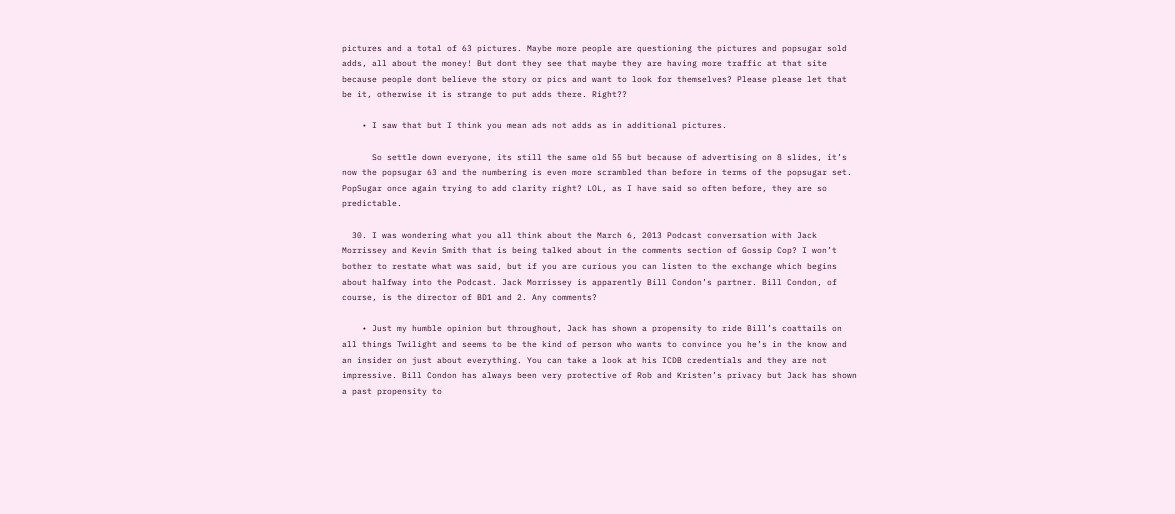pictures and a total of 63 pictures. Maybe more people are questioning the pictures and popsugar sold adds, all about the money! But dont they see that maybe they are having more traffic at that site because people dont believe the story or pics and want to look for themselves? Please please let that be it, otherwise it is strange to put adds there. Right??

    • I saw that but I think you mean ads not adds as in additional pictures.

      So settle down everyone, its still the same old 55 but because of advertising on 8 slides, it’s now the popsugar 63 and the numbering is even more scrambled than before in terms of the popsugar set. PopSugar once again trying to add clarity right? LOL, as I have said so often before, they are so predictable.

  30. I was wondering what you all think about the March 6, 2013 Podcast conversation with Jack Morrissey and Kevin Smith that is being talked about in the comments section of Gossip Cop? I won’t bother to restate what was said, but if you are curious you can listen to the exchange which begins about halfway into the Podcast. Jack Morrissey is apparently Bill Condon’s partner. Bill Condon, of course, is the director of BD1 and 2. Any comments?

    • Just my humble opinion but throughout, Jack has shown a propensity to ride Bill’s coattails on all things Twilight and seems to be the kind of person who wants to convince you he’s in the know and an insider on just about everything. You can take a look at his ICDB credentials and they are not impressive. Bill Condon has always been very protective of Rob and Kristen’s privacy but Jack has shown a past propensity to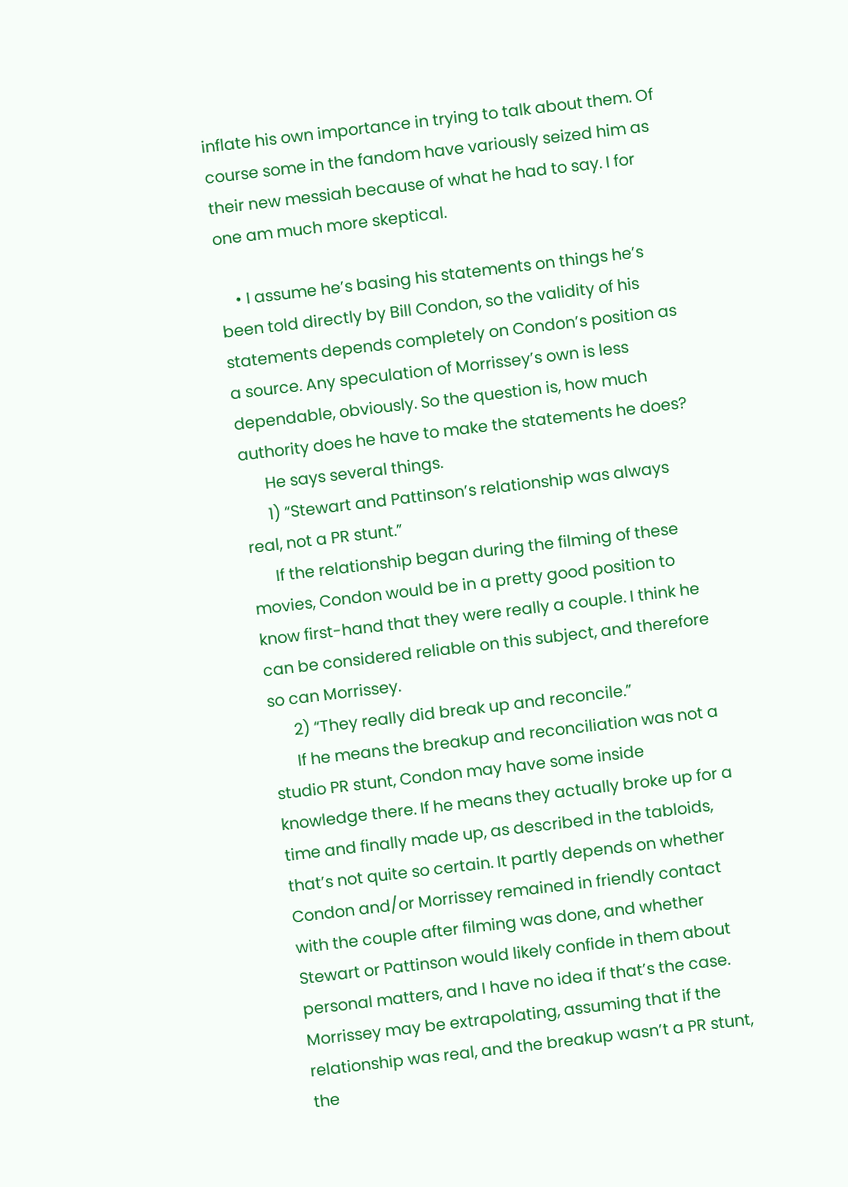inflate his own importance in trying to talk about them. Of course some in the fandom have variously seized him as their new messiah because of what he had to say. I for one am much more skeptical.

    • I assume he’s basing his statements on things he’s been told directly by Bill Condon, so the validity of his statements depends completely on Condon’s position as a source. Any speculation of Morrissey’s own is less dependable, obviously. So the question is, how much authority does he have to make the statements he does?
      He says several things.
      1) “Stewart and Pattinson’s relationship was always real, not a PR stunt.”
      If the relationship began during the filming of these movies, Condon would be in a pretty good position to know first-hand that they were really a couple. I think he can be considered reliable on this subject, and therefore so can Morrissey.
      2) “They really did break up and reconcile.”
      If he means the breakup and reconciliation was not a studio PR stunt, Condon may have some inside knowledge there. If he means they actually broke up for a time and finally made up, as described in the tabloids, that’s not quite so certain. It partly depends on whether Condon and/or Morrissey remained in friendly contact with the couple after filming was done, and whether Stewart or Pattinson would likely confide in them about personal matters, and I have no idea if that’s the case. Morrissey may be extrapolating, assuming that if the relationship was real, and the breakup wasn’t a PR stunt, the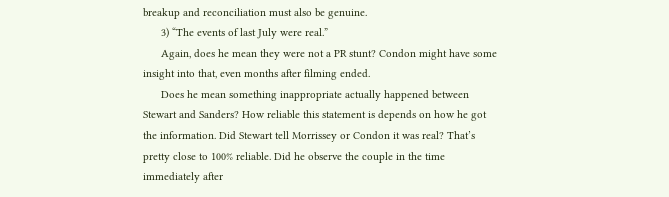breakup and reconciliation must also be genuine.
      3) “The events of last July were real.”
      Again, does he mean they were not a PR stunt? Condon might have some insight into that, even months after filming ended.
      Does he mean something inappropriate actually happened between Stewart and Sanders? How reliable this statement is depends on how he got the information. Did Stewart tell Morrissey or Condon it was real? That’s pretty close to 100% reliable. Did he observe the couple in the time immediately after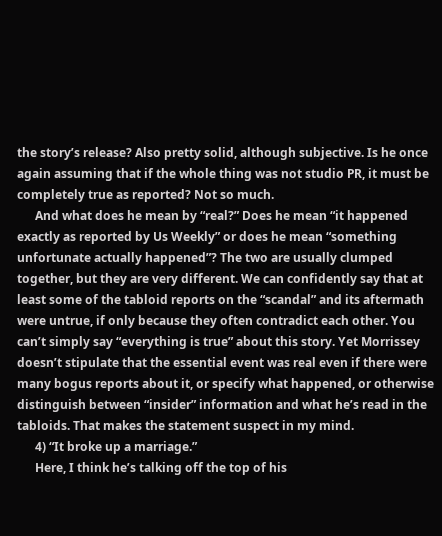the story’s release? Also pretty solid, although subjective. Is he once again assuming that if the whole thing was not studio PR, it must be completely true as reported? Not so much.
      And what does he mean by “real?” Does he mean “it happened exactly as reported by Us Weekly” or does he mean “something unfortunate actually happened”? The two are usually clumped together, but they are very different. We can confidently say that at least some of the tabloid reports on the “scandal” and its aftermath were untrue, if only because they often contradict each other. You can’t simply say “everything is true” about this story. Yet Morrissey doesn’t stipulate that the essential event was real even if there were many bogus reports about it, or specify what happened, or otherwise distinguish between “insider” information and what he’s read in the tabloids. That makes the statement suspect in my mind.
      4) “It broke up a marriage.”
      Here, I think he’s talking off the top of his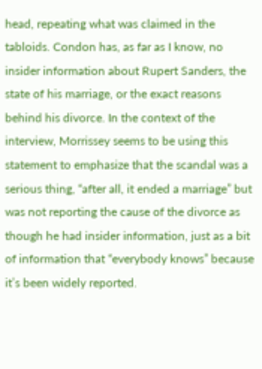head, repeating what was claimed in the tabloids. Condon has, as far as I know, no insider information about Rupert Sanders, the state of his marriage, or the exact reasons behind his divorce. In the context of the interview, Morrissey seems to be using this statement to emphasize that the scandal was a serious thing, “after all, it ended a marriage” but was not reporting the cause of the divorce as though he had insider information, just as a bit of information that “everybody knows” because it’s been widely reported.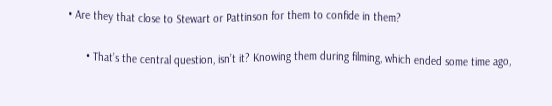• Are they that close to Stewart or Pattinson for them to confide in them?

      • That’s the central question, isn’t it? Knowing them during filming, which ended some time ago,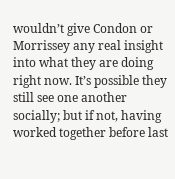wouldn’t give Condon or Morrissey any real insight into what they are doing right now. It’s possible they still see one another socially; but if not, having worked together before last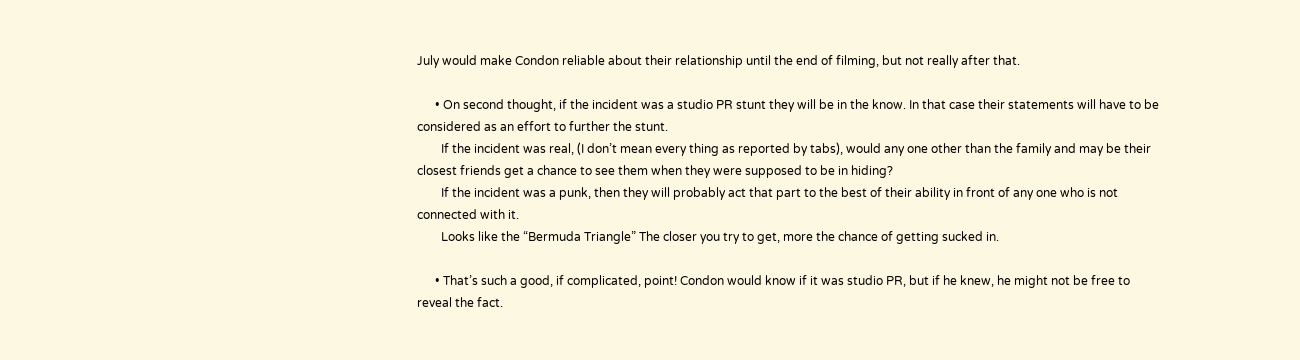July would make Condon reliable about their relationship until the end of filming, but not really after that.

      • On second thought, if the incident was a studio PR stunt they will be in the know. In that case their statements will have to be considered as an effort to further the stunt.
        If the incident was real, (I don’t mean every thing as reported by tabs), would any one other than the family and may be their closest friends get a chance to see them when they were supposed to be in hiding?
        If the incident was a punk, then they will probably act that part to the best of their ability in front of any one who is not connected with it.
        Looks like the “Bermuda Triangle” The closer you try to get, more the chance of getting sucked in.

      • That’s such a good, if complicated, point! Condon would know if it was studio PR, but if he knew, he might not be free to reveal the fact.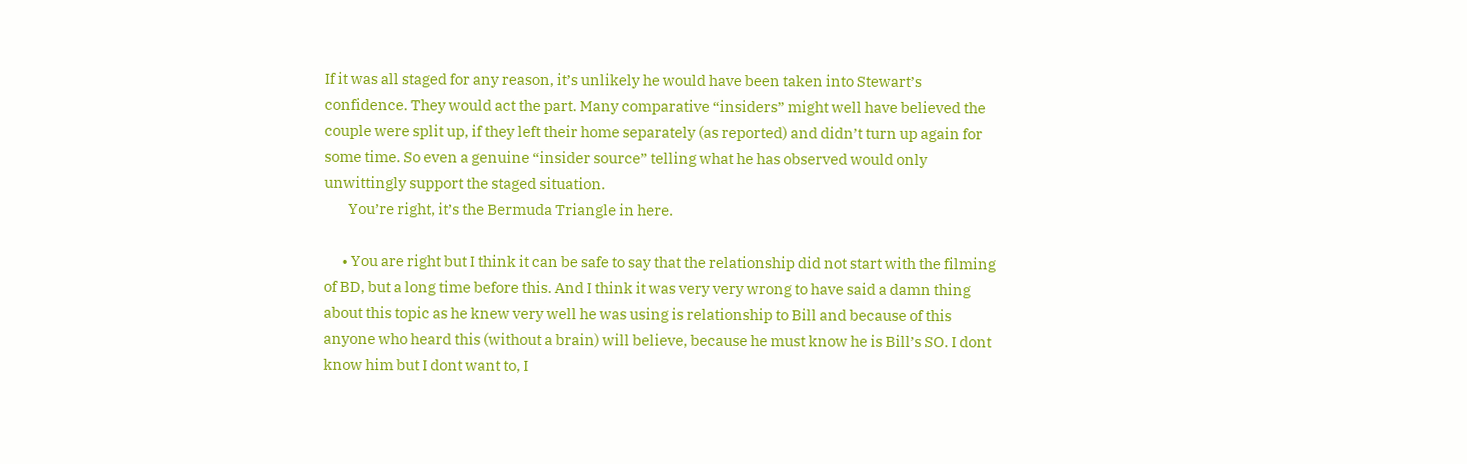If it was all staged for any reason, it’s unlikely he would have been taken into Stewart’s confidence. They would act the part. Many comparative “insiders” might well have believed the couple were split up, if they left their home separately (as reported) and didn’t turn up again for some time. So even a genuine “insider source” telling what he has observed would only unwittingly support the staged situation.
        You’re right, it’s the Bermuda Triangle in here.

      • You are right but I think it can be safe to say that the relationship did not start with the filming of BD, but a long time before this. And I think it was very very wrong to have said a damn thing about this topic as he knew very well he was using is relationship to Bill and because of this anyone who heard this (without a brain) will believe, because he must know he is Bill’s SO. I dont know him but I dont want to, I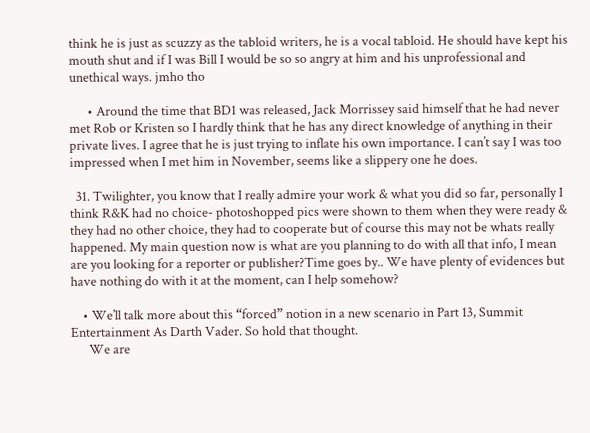think he is just as scuzzy as the tabloid writers, he is a vocal tabloid. He should have kept his mouth shut and if I was Bill I would be so so angry at him and his unprofessional and unethical ways. jmho tho

      • Around the time that BD1 was released, Jack Morrissey said himself that he had never met Rob or Kristen so I hardly think that he has any direct knowledge of anything in their private lives. I agree that he is just trying to inflate his own importance. I can’t say I was too impressed when I met him in November, seems like a slippery one he does.

  31. Twilighter, you know that I really admire your work & what you did so far, personally I think R&K had no choice- photoshopped pics were shown to them when they were ready & they had no other choice, they had to cooperate but of course this may not be whats really happened. My main question now is what are you planning to do with all that info, I mean are you looking for a reporter or publisher?Time goes by.. We have plenty of evidences but have nothing do with it at the moment, can I help somehow?

    • We’ll talk more about this “forced” notion in a new scenario in Part 13, Summit Entertainment As Darth Vader. So hold that thought.
      We are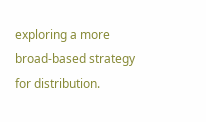exploring a more broad-based strategy for distribution.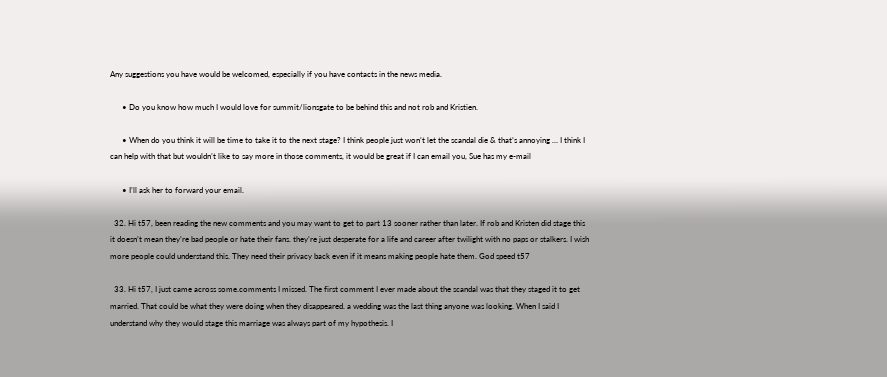Any suggestions you have would be welcomed, especially if you have contacts in the news media.

      • Do you know how much I would love for summit/lionsgate to be behind this and not rob and Kristien.

      • When do you think it will be time to take it to the next stage? I think people just won’t let the scandal die & that’s annoying … I think I can help with that but wouldn’t like to say more in those comments, it would be great if I can email you, Sue has my e-mail

      • I’ll ask her to forward your email.

  32. Hi t57, been reading the new comments and you may want to get to part 13 sooner rather than later. If rob and Kristen did stage this it doesn’t mean they’re bad people or hate their fans. they’re just desperate for a life and career after twilight with no paps or stalkers. I wish more people could understand this. They need their privacy back even if it means making people hate them. God speed t57

  33. Hi t57, I just came across some.comments I missed. The first comment I ever made about the scandal was that they staged it to get married. That could be what they were doing when they disappeared. a wedding was the last thing anyone was looking. When I said I understand why they would stage this marriage was always part of my hypothesis. I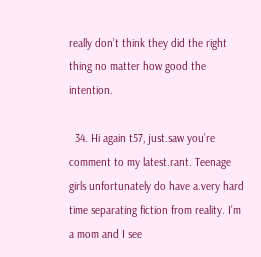really don’t think they did the right thing no matter how good the intention.

  34. Hi again t57, just.saw you’re comment to my latest.rant. Teenage girls unfortunately do have a.very hard time separating fiction from reality. I’m a mom and I see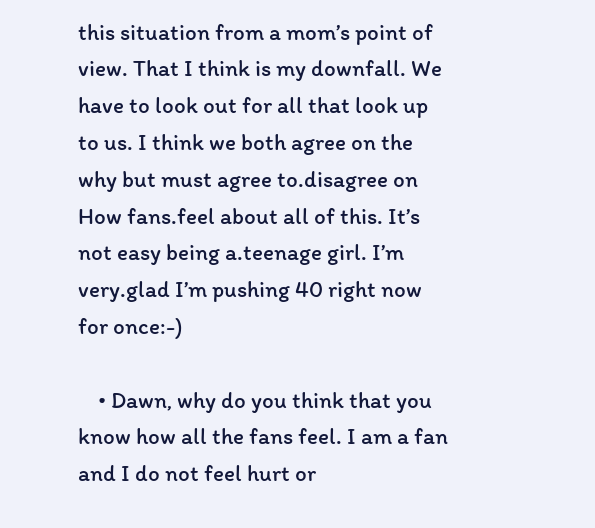this situation from a mom’s point of view. That I think is my downfall. We have to look out for all that look up to us. I think we both agree on the why but must agree to.disagree on How fans.feel about all of this. It’s not easy being a.teenage girl. I’m very.glad I’m pushing 40 right now for once:-)

    • Dawn, why do you think that you know how all the fans feel. I am a fan and I do not feel hurt or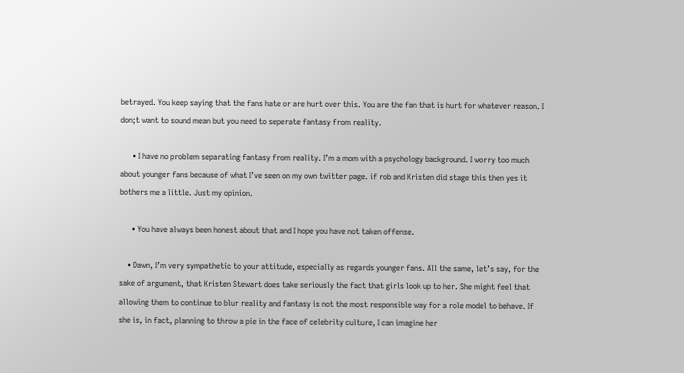betrayed. You keep saying that the fans hate or are hurt over this. You are the fan that is hurt for whatever reason. I don;t want to sound mean but you need to seperate fantasy from reality.

      • I have no problem separating fantasy from reality. I’m a mom with a psychology background. I worry too much about younger fans because of what I’ve seen on my own twitter page. if rob and Kristen did stage this then yes it bothers me a little. Just my opinion.

      • You have always been honest about that and I hope you have not taken offense.

    • Dawn, I’m very sympathetic to your attitude, especially as regards younger fans. All the same, let’s say, for the sake of argument, that Kristen Stewart does take seriously the fact that girls look up to her. She might feel that allowing them to continue to blur reality and fantasy is not the most responsible way for a role model to behave. If she is, in fact, planning to throw a pie in the face of celebrity culture, I can imagine her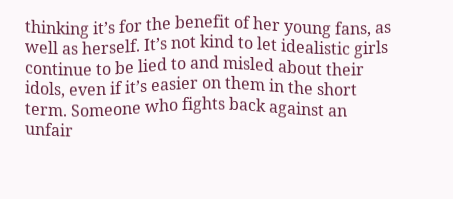thinking it’s for the benefit of her young fans, as well as herself. It’s not kind to let idealistic girls continue to be lied to and misled about their idols, even if it’s easier on them in the short term. Someone who fights back against an unfair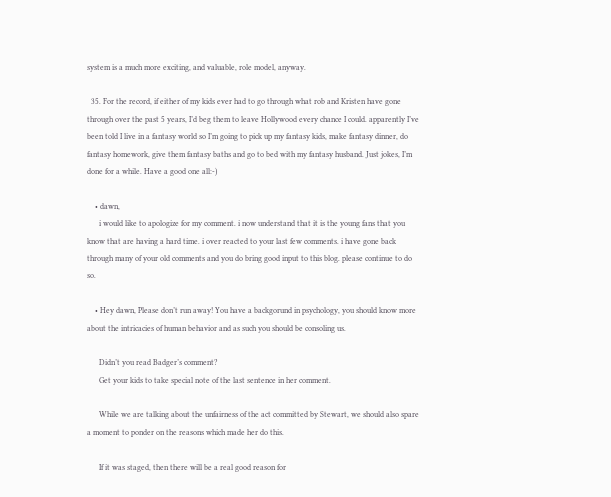system is a much more exciting, and valuable, role model, anyway.

  35. For the record, if either of my kids ever had to go through what rob and Kristen have gone through over the past 5 years, I’d beg them to leave Hollywood every chance I could. apparently I’ve been told I live in a fantasy world so I’m going to pick up my fantasy kids, make fantasy dinner, do fantasy homework, give them fantasy baths and go to bed with my fantasy husband. Just jokes, I’m done for a while. Have a good one all:-)

    • dawn,
      i would like to apologize for my comment. i now understand that it is the young fans that you know that are having a hard time. i over reacted to your last few comments. i have gone back through many of your old comments and you do bring good input to this blog. please continue to do so.

    • Hey dawn, Please don’t run away! You have a backgorund in psychology, you should know more about the intricacies of human behavior and as such you should be consoling us.

      Didn’t you read Badger’s comment?
      Get your kids to take special note of the last sentence in her comment.

      While we are talking about the unfairness of the act committed by Stewart, we should also spare a moment to ponder on the reasons which made her do this.

      If it was staged, then there will be a real good reason for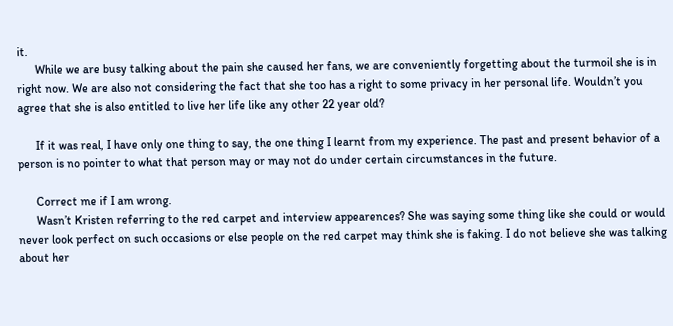it.
      While we are busy talking about the pain she caused her fans, we are conveniently forgetting about the turmoil she is in right now. We are also not considering the fact that she too has a right to some privacy in her personal life. Wouldn’t you agree that she is also entitled to live her life like any other 22 year old?

      If it was real, I have only one thing to say, the one thing I learnt from my experience. The past and present behavior of a person is no pointer to what that person may or may not do under certain circumstances in the future.

      Correct me if I am wrong.
      Wasn’t Kristen referring to the red carpet and interview appearences? She was saying some thing like she could or would never look perfect on such occasions or else people on the red carpet may think she is faking. I do not believe she was talking about her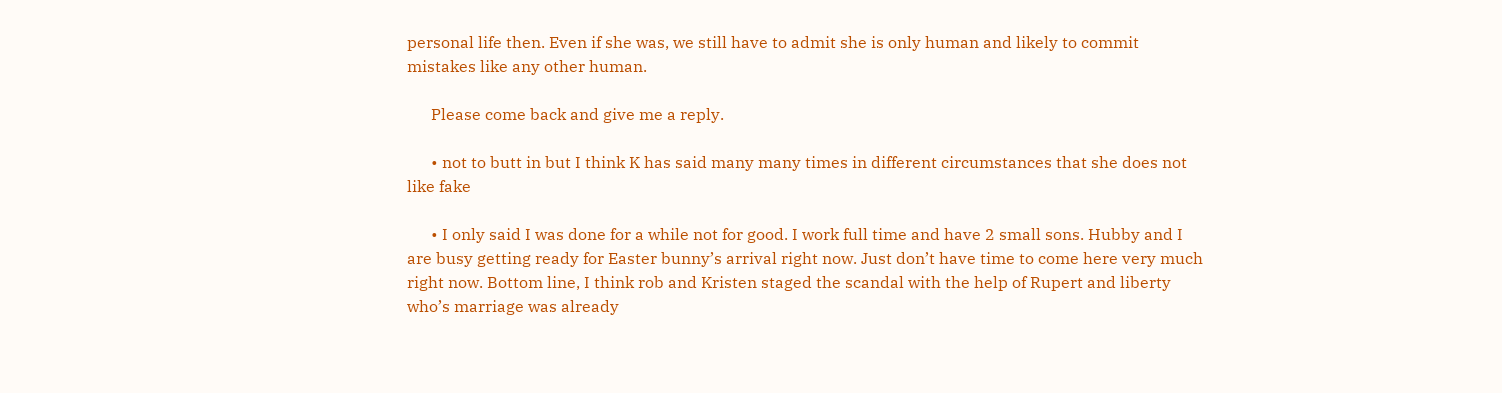personal life then. Even if she was, we still have to admit she is only human and likely to commit mistakes like any other human.

      Please come back and give me a reply.

      • not to butt in but I think K has said many many times in different circumstances that she does not like fake

      • I only said I was done for a while not for good. I work full time and have 2 small sons. Hubby and I are busy getting ready for Easter bunny’s arrival right now. Just don’t have time to come here very much right now. Bottom line, I think rob and Kristen staged the scandal with the help of Rupert and liberty who’s marriage was already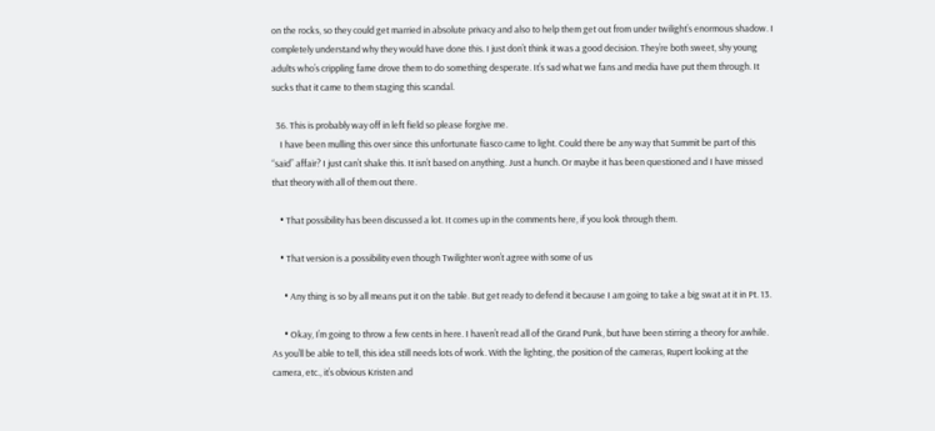on the rocks, so they could get married in absolute privacy and also to help them get out from under twilight’s enormous shadow. I completely understand why they would have done this. I just don’t think it was a good decision. They’re both sweet, shy young adults who’s crippling fame drove them to do something desperate. It’s sad what we fans and media have put them through. It sucks that it came to them staging this scandal.

  36. This is probably way off in left field so please forgive me.
    I have been mulling this over since this unfortunate fiasco came to light. Could there be any way that Summit be part of this “said” affair? I just can’t shake this. It isn’t based on anything. Just a hunch. Or maybe it has been questioned and I have missed that theory with all of them out there.

    • That possibility has been discussed a lot. It comes up in the comments here, if you look through them.

    • That version is a possibility even though Twilighter won’t agree with some of us

      • Any thing is so by all means put it on the table. But get ready to defend it because I am going to take a big swat at it in Pt. 13.

      • Okay, I’m going to throw a few cents in here. I haven’t read all of the Grand Punk, but have been stirring a theory for awhile. As you’ll be able to tell, this idea still needs lots of work. With the lighting, the position of the cameras, Rupert looking at the camera, etc., it’s obvious Kristen and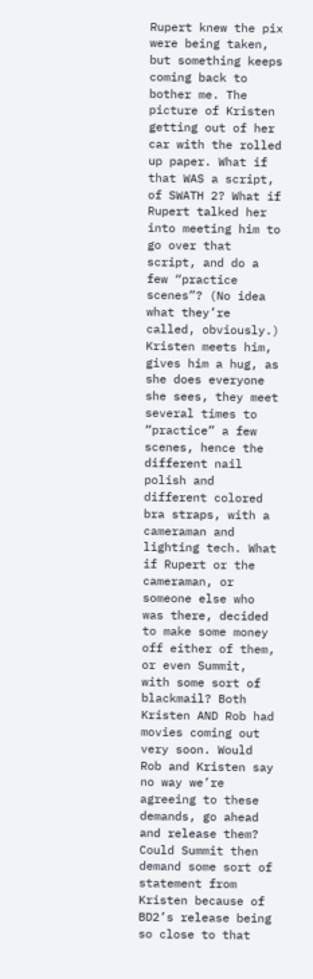Rupert knew the pix were being taken, but something keeps coming back to bother me. The picture of Kristen getting out of her car with the rolled up paper. What if that WAS a script, of SWATH 2? What if Rupert talked her into meeting him to go over that script, and do a few “practice scenes”? (No idea what they’re called, obviously.) Kristen meets him, gives him a hug, as she does everyone she sees, they meet several times to “practice” a few scenes, hence the different nail polish and different colored bra straps, with a cameraman and lighting tech. What if Rupert or the cameraman, or someone else who was there, decided to make some money off either of them, or even Summit, with some sort of blackmail? Both Kristen AND Rob had movies coming out very soon. Would Rob and Kristen say no way we’re agreeing to these demands, go ahead and release them? Could Summit then demand some sort of statement from Kristen because of BD2’s release being so close to that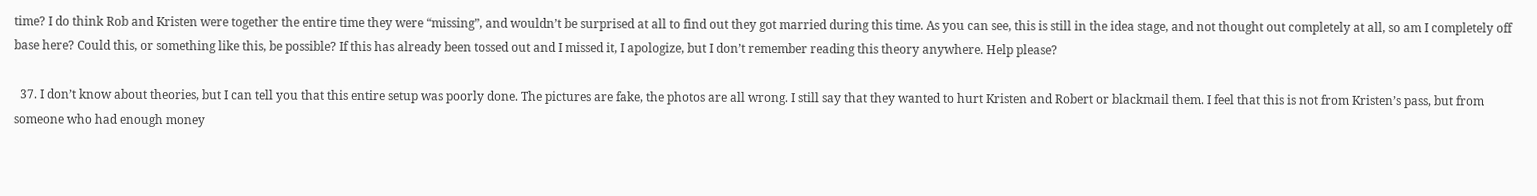time? I do think Rob and Kristen were together the entire time they were “missing”, and wouldn’t be surprised at all to find out they got married during this time. As you can see, this is still in the idea stage, and not thought out completely at all, so am I completely off base here? Could this, or something like this, be possible? If this has already been tossed out and I missed it, I apologize, but I don’t remember reading this theory anywhere. Help please?

  37. I don’t know about theories, but I can tell you that this entire setup was poorly done. The pictures are fake, the photos are all wrong. I still say that they wanted to hurt Kristen and Robert or blackmail them. I feel that this is not from Kristen’s pass, but from someone who had enough money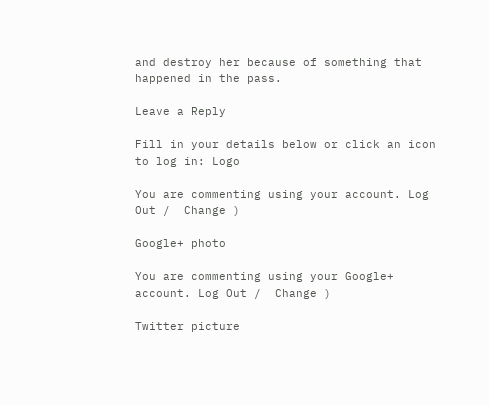and destroy her because of something that happened in the pass.

Leave a Reply

Fill in your details below or click an icon to log in: Logo

You are commenting using your account. Log Out /  Change )

Google+ photo

You are commenting using your Google+ account. Log Out /  Change )

Twitter picture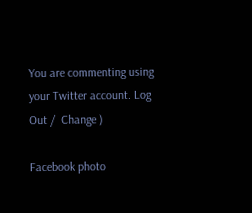You are commenting using your Twitter account. Log Out /  Change )

Facebook photo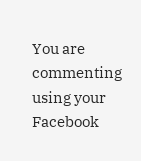You are commenting using your Facebook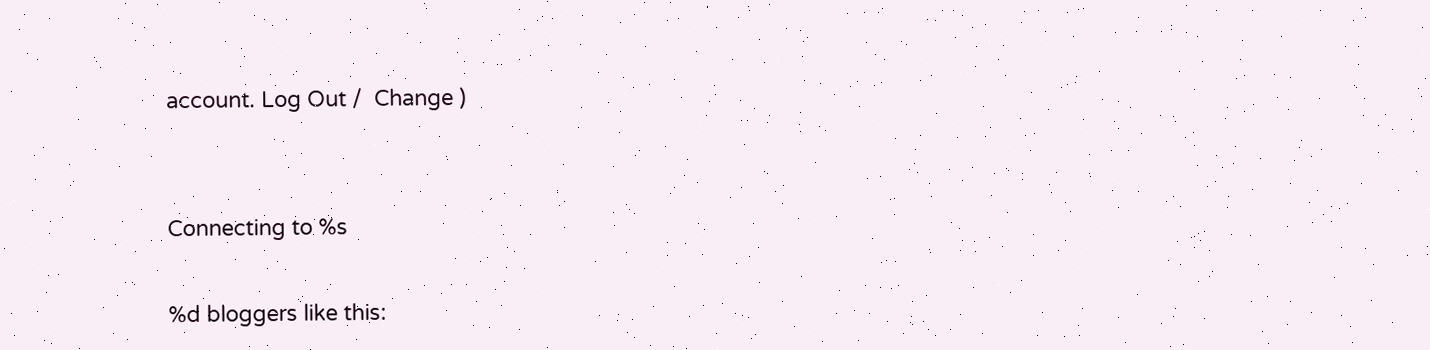account. Log Out /  Change )


Connecting to %s

%d bloggers like this: